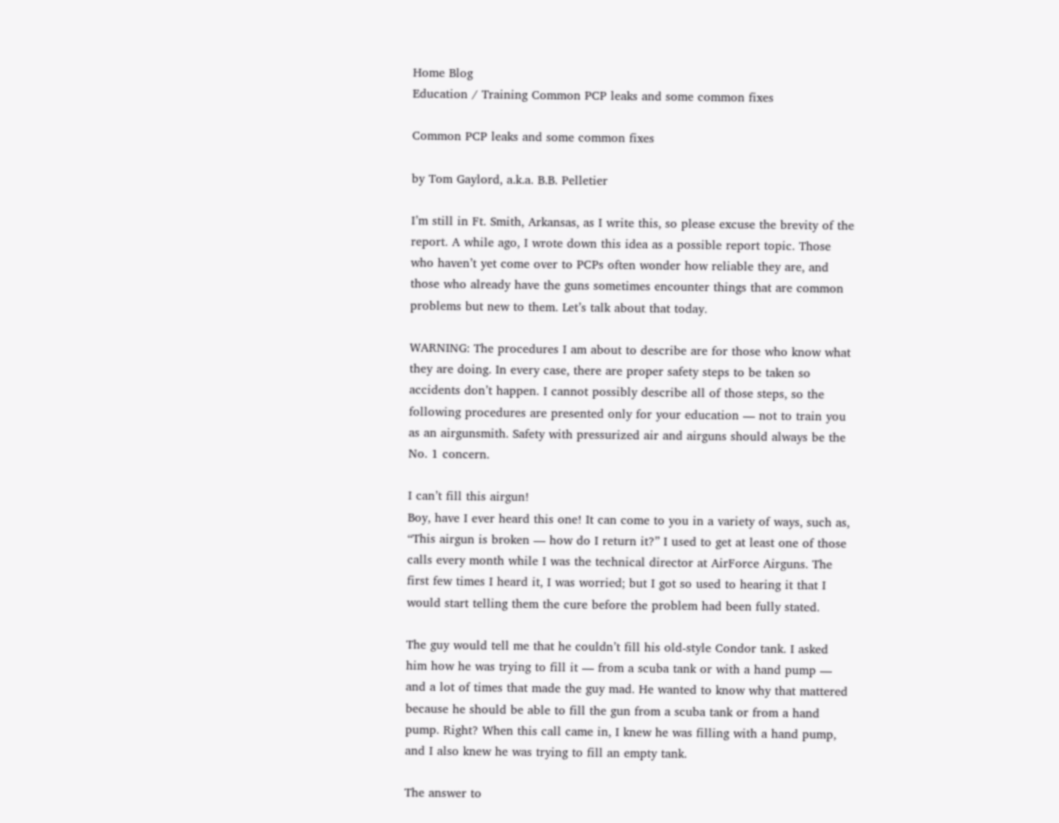Home Blog
Education / Training Common PCP leaks and some common fixes

Common PCP leaks and some common fixes

by Tom Gaylord, a.k.a. B.B. Pelletier

I’m still in Ft. Smith, Arkansas, as I write this, so please excuse the brevity of the report. A while ago, I wrote down this idea as a possible report topic. Those who haven’t yet come over to PCPs often wonder how reliable they are, and those who already have the guns sometimes encounter things that are common problems but new to them. Let’s talk about that today.

WARNING: The procedures I am about to describe are for those who know what they are doing. In every case, there are proper safety steps to be taken so accidents don’t happen. I cannot possibly describe all of those steps, so the following procedures are presented only for your education — not to train you as an airgunsmith. Safety with pressurized air and airguns should always be the No. 1 concern.

I can’t fill this airgun!
Boy, have I ever heard this one! It can come to you in a variety of ways, such as, “This airgun is broken — how do I return it?” I used to get at least one of those calls every month while I was the technical director at AirForce Airguns. The first few times I heard it, I was worried; but I got so used to hearing it that I would start telling them the cure before the problem had been fully stated.

The guy would tell me that he couldn’t fill his old-style Condor tank. I asked him how he was trying to fill it — from a scuba tank or with a hand pump — and a lot of times that made the guy mad. He wanted to know why that mattered because he should be able to fill the gun from a scuba tank or from a hand pump. Right? When this call came in, I knew he was filling with a hand pump, and I also knew he was trying to fill an empty tank.

The answer to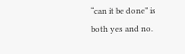“can it be done” is both yes and no.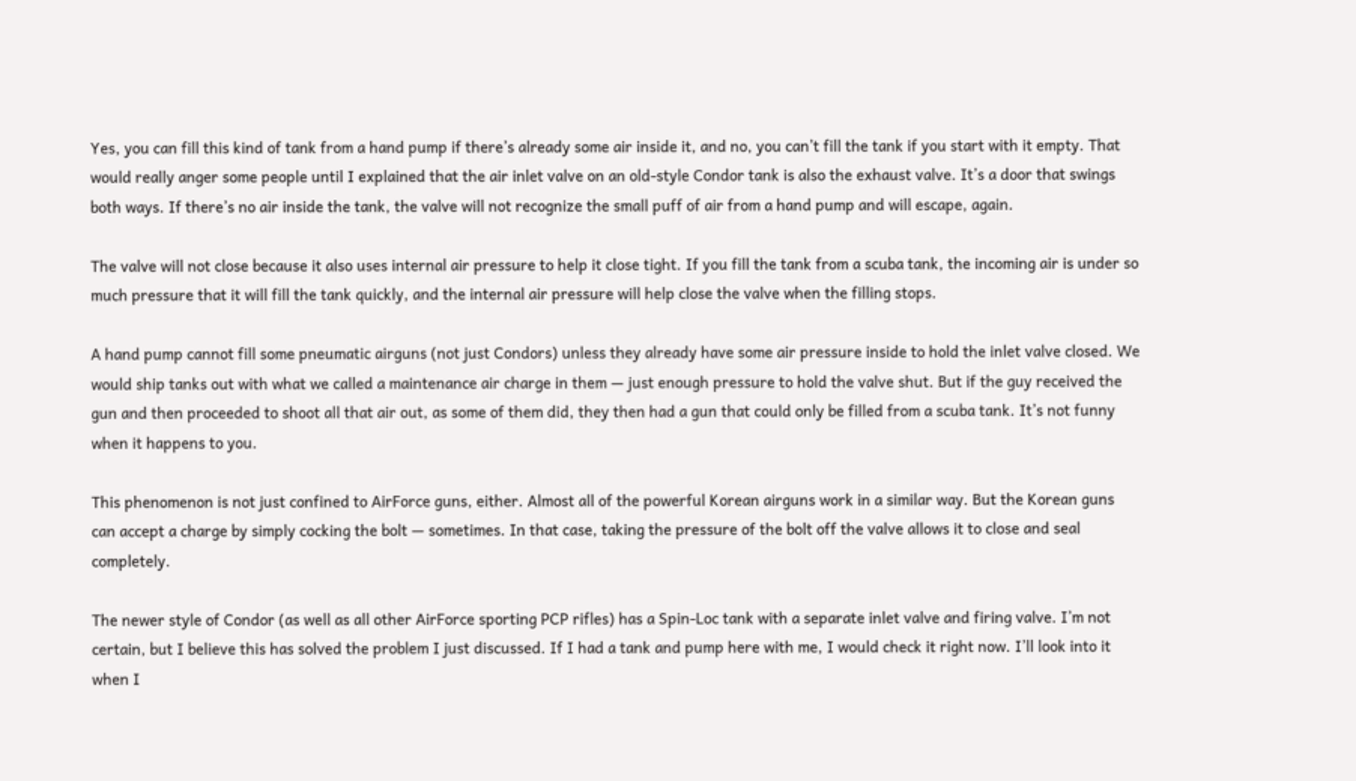Yes, you can fill this kind of tank from a hand pump if there’s already some air inside it, and no, you can’t fill the tank if you start with it empty. That would really anger some people until I explained that the air inlet valve on an old-style Condor tank is also the exhaust valve. It’s a door that swings both ways. If there’s no air inside the tank, the valve will not recognize the small puff of air from a hand pump and will escape, again.

The valve will not close because it also uses internal air pressure to help it close tight. If you fill the tank from a scuba tank, the incoming air is under so much pressure that it will fill the tank quickly, and the internal air pressure will help close the valve when the filling stops.

A hand pump cannot fill some pneumatic airguns (not just Condors) unless they already have some air pressure inside to hold the inlet valve closed. We would ship tanks out with what we called a maintenance air charge in them — just enough pressure to hold the valve shut. But if the guy received the gun and then proceeded to shoot all that air out, as some of them did, they then had a gun that could only be filled from a scuba tank. It’s not funny when it happens to you.

This phenomenon is not just confined to AirForce guns, either. Almost all of the powerful Korean airguns work in a similar way. But the Korean guns can accept a charge by simply cocking the bolt — sometimes. In that case, taking the pressure of the bolt off the valve allows it to close and seal completely.

The newer style of Condor (as well as all other AirForce sporting PCP rifles) has a Spin-Loc tank with a separate inlet valve and firing valve. I’m not certain, but I believe this has solved the problem I just discussed. If I had a tank and pump here with me, I would check it right now. I’ll look into it when I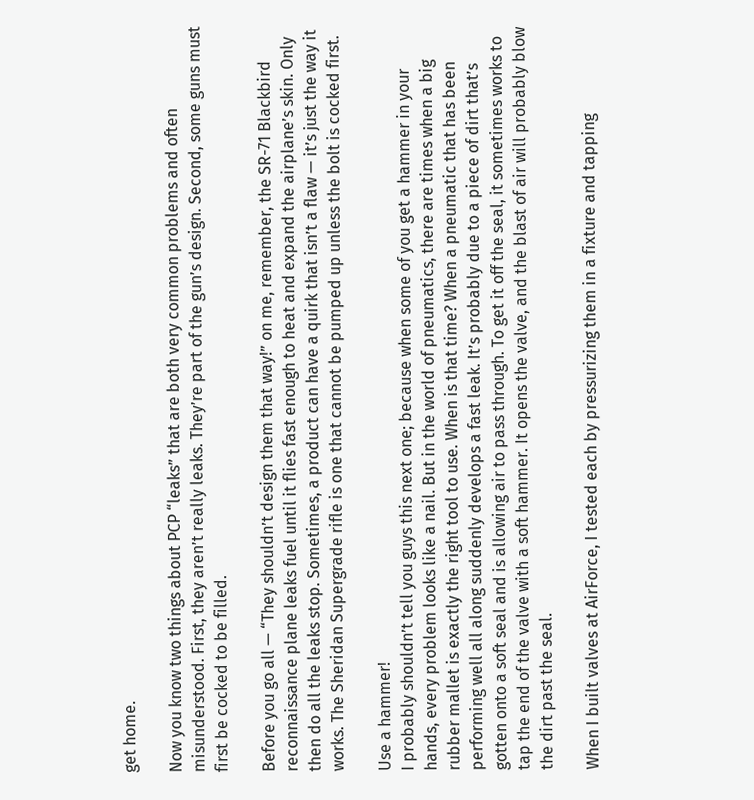get home.

Now you know two things about PCP “leaks” that are both very common problems and often misunderstood. First, they aren’t really leaks. They’re part of the gun’s design. Second, some guns must first be cocked to be filled.

Before you go all — “They shouldn’t design them that way!” on me, remember, the SR-71 Blackbird reconnaissance plane leaks fuel until it flies fast enough to heat and expand the airplane’s skin. Only then do all the leaks stop. Sometimes, a product can have a quirk that isn’t a flaw — it’s just the way it works. The Sheridan Supergrade rifle is one that cannot be pumped up unless the bolt is cocked first.

Use a hammer!
I probably shouldn’t tell you guys this next one; because when some of you get a hammer in your hands, every problem looks like a nail. But in the world of pneumatics, there are times when a big rubber mallet is exactly the right tool to use. When is that time? When a pneumatic that has been performing well all along suddenly develops a fast leak. It’s probably due to a piece of dirt that’s gotten onto a soft seal and is allowing air to pass through. To get it off the seal, it sometimes works to tap the end of the valve with a soft hammer. It opens the valve, and the blast of air will probably blow the dirt past the seal.

When I built valves at AirForce, I tested each by pressurizing them in a fixture and tapping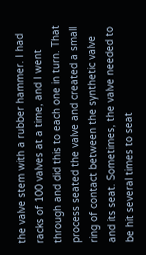the valve stem with a rubber hammer. I had racks of 100 valves at a time, and I went through and did this to each one in turn. That process seated the valve and created a small ring of contact between the synthetic valve and its seat. Sometimes, the valve needed to be hit several times to seat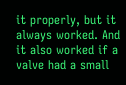it properly, but it always worked. And it also worked if a valve had a small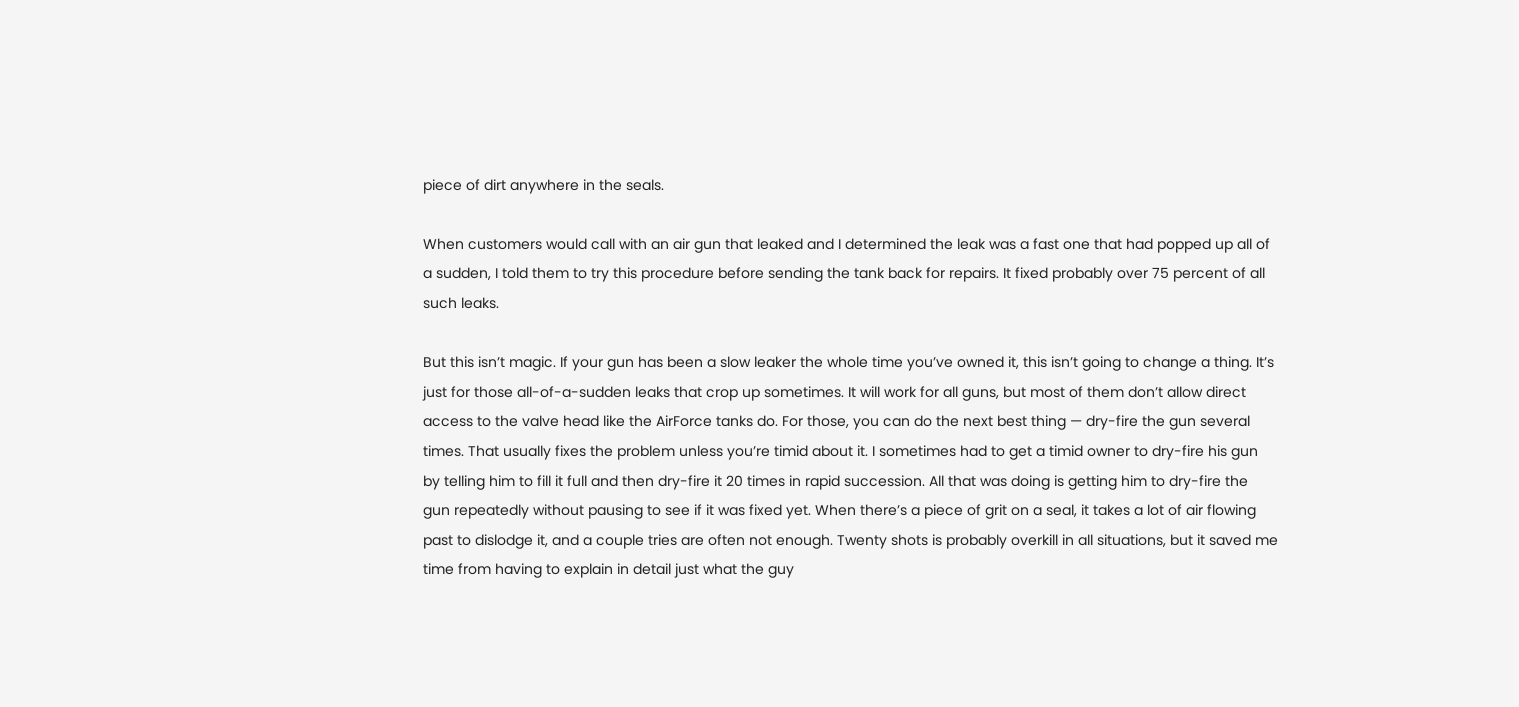piece of dirt anywhere in the seals.

When customers would call with an air gun that leaked and I determined the leak was a fast one that had popped up all of a sudden, I told them to try this procedure before sending the tank back for repairs. It fixed probably over 75 percent of all such leaks.

But this isn’t magic. If your gun has been a slow leaker the whole time you’ve owned it, this isn’t going to change a thing. It’s just for those all-of-a-sudden leaks that crop up sometimes. It will work for all guns, but most of them don’t allow direct access to the valve head like the AirForce tanks do. For those, you can do the next best thing — dry-fire the gun several times. That usually fixes the problem unless you’re timid about it. I sometimes had to get a timid owner to dry-fire his gun by telling him to fill it full and then dry-fire it 20 times in rapid succession. All that was doing is getting him to dry-fire the gun repeatedly without pausing to see if it was fixed yet. When there’s a piece of grit on a seal, it takes a lot of air flowing past to dislodge it, and a couple tries are often not enough. Twenty shots is probably overkill in all situations, but it saved me time from having to explain in detail just what the guy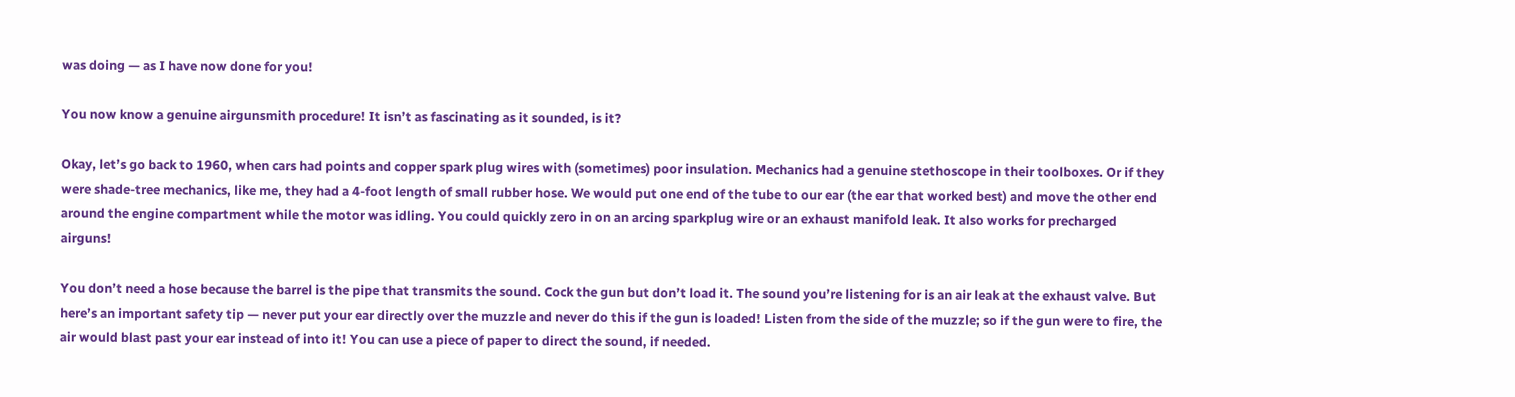was doing — as I have now done for you!

You now know a genuine airgunsmith procedure! It isn’t as fascinating as it sounded, is it?

Okay, let’s go back to 1960, when cars had points and copper spark plug wires with (sometimes) poor insulation. Mechanics had a genuine stethoscope in their toolboxes. Or if they were shade-tree mechanics, like me, they had a 4-foot length of small rubber hose. We would put one end of the tube to our ear (the ear that worked best) and move the other end around the engine compartment while the motor was idling. You could quickly zero in on an arcing sparkplug wire or an exhaust manifold leak. It also works for precharged airguns!

You don’t need a hose because the barrel is the pipe that transmits the sound. Cock the gun but don’t load it. The sound you’re listening for is an air leak at the exhaust valve. But here’s an important safety tip — never put your ear directly over the muzzle and never do this if the gun is loaded! Listen from the side of the muzzle; so if the gun were to fire, the air would blast past your ear instead of into it! You can use a piece of paper to direct the sound, if needed.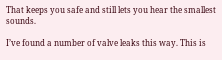That keeps you safe and still lets you hear the smallest sounds.

I’ve found a number of valve leaks this way. This is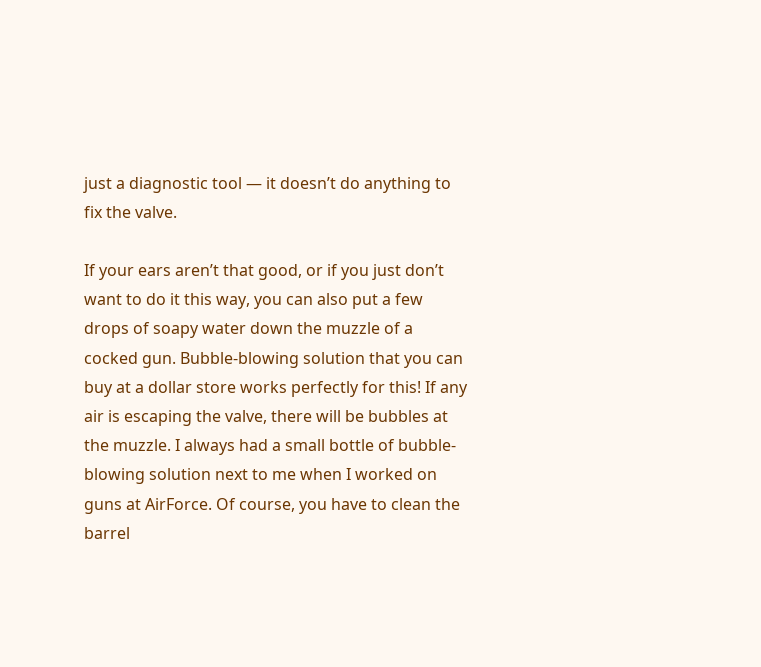just a diagnostic tool — it doesn’t do anything to fix the valve.

If your ears aren’t that good, or if you just don’t want to do it this way, you can also put a few drops of soapy water down the muzzle of a cocked gun. Bubble-blowing solution that you can buy at a dollar store works perfectly for this! If any air is escaping the valve, there will be bubbles at the muzzle. I always had a small bottle of bubble-blowing solution next to me when I worked on guns at AirForce. Of course, you have to clean the barrel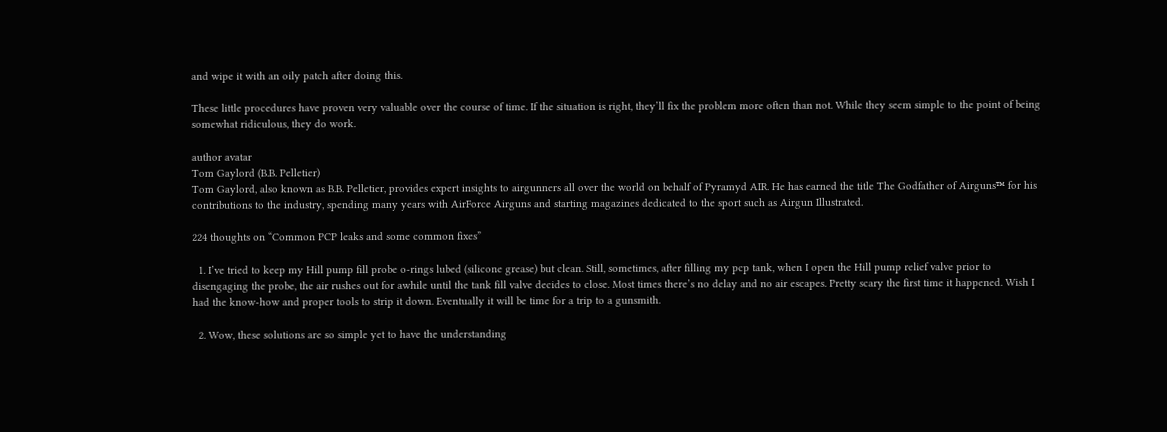and wipe it with an oily patch after doing this.

These little procedures have proven very valuable over the course of time. If the situation is right, they’ll fix the problem more often than not. While they seem simple to the point of being somewhat ridiculous, they do work.

author avatar
Tom Gaylord (B.B. Pelletier)
Tom Gaylord, also known as B.B. Pelletier, provides expert insights to airgunners all over the world on behalf of Pyramyd AIR. He has earned the title The Godfather of Airguns™ for his contributions to the industry, spending many years with AirForce Airguns and starting magazines dedicated to the sport such as Airgun Illustrated.

224 thoughts on “Common PCP leaks and some common fixes”

  1. I’ve tried to keep my Hill pump fill probe o-rings lubed (silicone grease) but clean. Still, sometimes, after filling my pcp tank, when I open the Hill pump relief valve prior to disengaging the probe, the air rushes out for awhile until the tank fill valve decides to close. Most times there’s no delay and no air escapes. Pretty scary the first time it happened. Wish I had the know-how and proper tools to strip it down. Eventually it will be time for a trip to a gunsmith.

  2. Wow, these solutions are so simple yet to have the understanding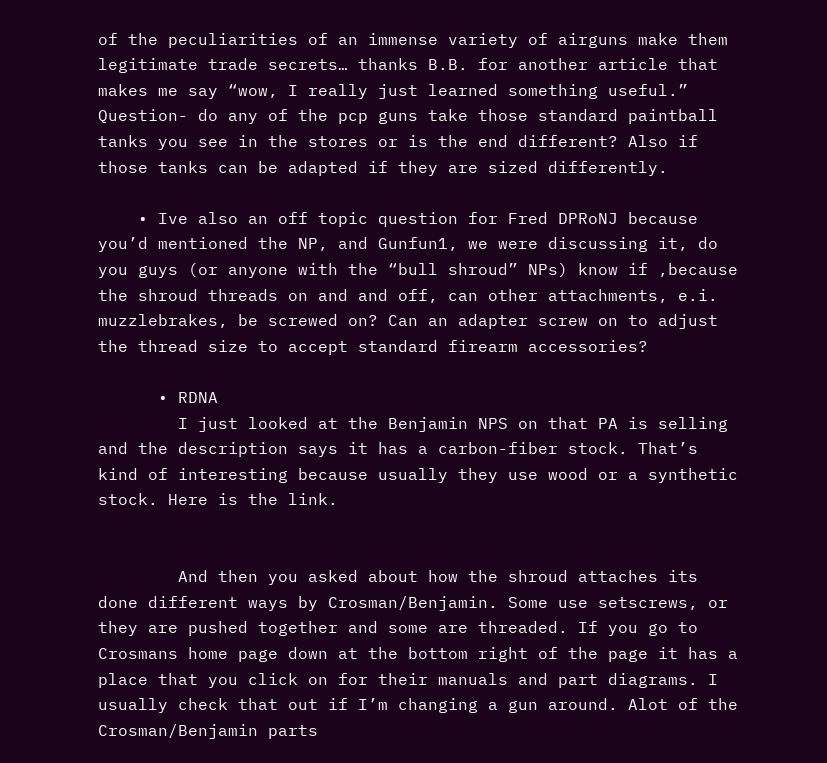of the peculiarities of an immense variety of airguns make them legitimate trade secrets… thanks B.B. for another article that makes me say “wow, I really just learned something useful.” Question- do any of the pcp guns take those standard paintball tanks you see in the stores or is the end different? Also if those tanks can be adapted if they are sized differently.

    • Ive also an off topic question for Fred DPRoNJ because you’d mentioned the NP, and Gunfun1, we were discussing it, do you guys (or anyone with the “bull shroud” NPs) know if ,because the shroud threads on and and off, can other attachments, e.i. muzzlebrakes, be screwed on? Can an adapter screw on to adjust the thread size to accept standard firearm accessories?

      • RDNA
        I just looked at the Benjamin NPS on that PA is selling and the description says it has a carbon-fiber stock. That’s kind of interesting because usually they use wood or a synthetic stock. Here is the link.


        And then you asked about how the shroud attaches its done different ways by Crosman/Benjamin. Some use setscrews, or they are pushed together and some are threaded. If you go to Crosmans home page down at the bottom right of the page it has a place that you click on for their manuals and part diagrams. I usually check that out if I’m changing a gun around. Alot of the Crosman/Benjamin parts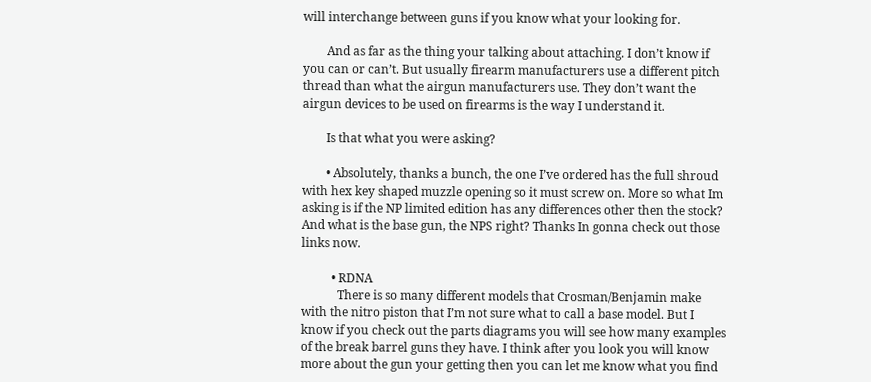will interchange between guns if you know what your looking for.

        And as far as the thing your talking about attaching. I don’t know if you can or can’t. But usually firearm manufacturers use a different pitch thread than what the airgun manufacturers use. They don’t want the airgun devices to be used on firearms is the way I understand it.

        Is that what you were asking?

        • Absolutely, thanks a bunch, the one I’ve ordered has the full shroud with hex key shaped muzzle opening so it must screw on. More so what Im asking is if the NP limited edition has any differences other then the stock? And what is the base gun, the NPS right? Thanks In gonna check out those links now.

          • RDNA
            There is so many different models that Crosman/Benjamin make with the nitro piston that I’m not sure what to call a base model. But I know if you check out the parts diagrams you will see how many examples of the break barrel guns they have. I think after you look you will know more about the gun your getting then you can let me know what you find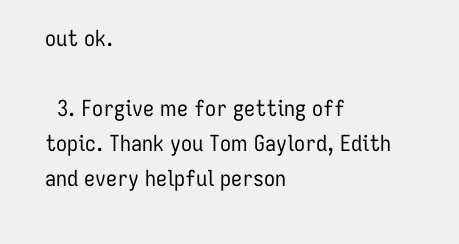out ok.

  3. Forgive me for getting off topic. Thank you Tom Gaylord, Edith and every helpful person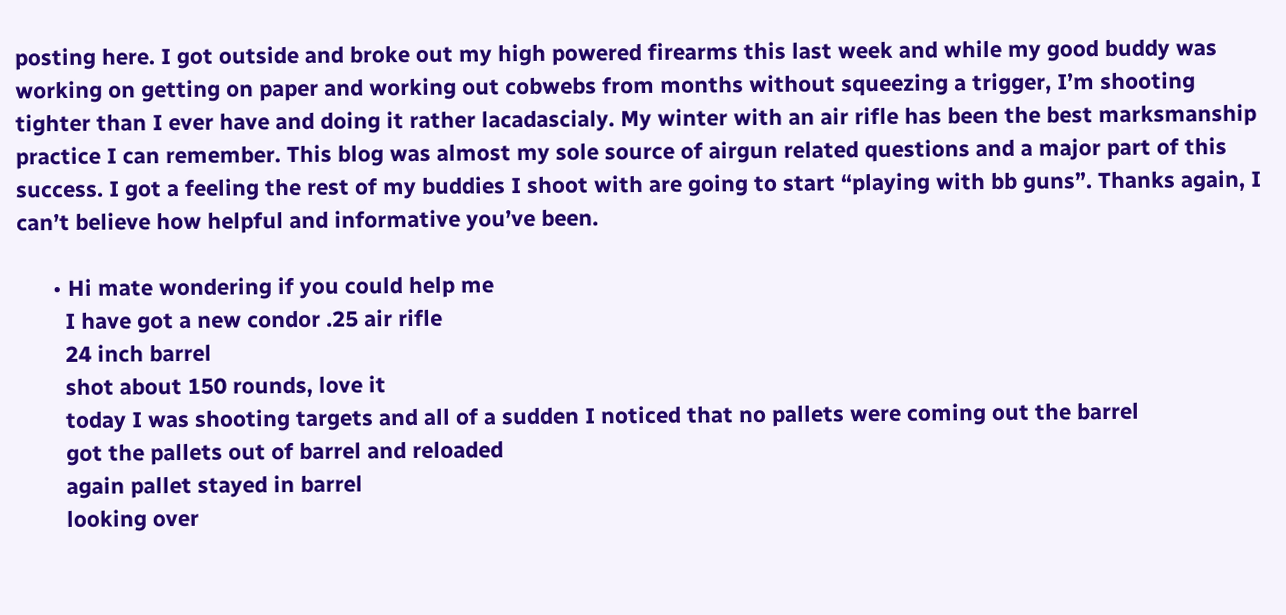posting here. I got outside and broke out my high powered firearms this last week and while my good buddy was working on getting on paper and working out cobwebs from months without squeezing a trigger, I’m shooting tighter than I ever have and doing it rather lacadascialy. My winter with an air rifle has been the best marksmanship practice I can remember. This blog was almost my sole source of airgun related questions and a major part of this success. I got a feeling the rest of my buddies I shoot with are going to start “playing with bb guns”. Thanks again, I can’t believe how helpful and informative you’ve been.

      • Hi mate wondering if you could help me
        I have got a new condor .25 air rifle
        24 inch barrel
        shot about 150 rounds, love it
        today I was shooting targets and all of a sudden I noticed that no pallets were coming out the barrel
        got the pallets out of barrel and reloaded
        again pallet stayed in barrel
        looking over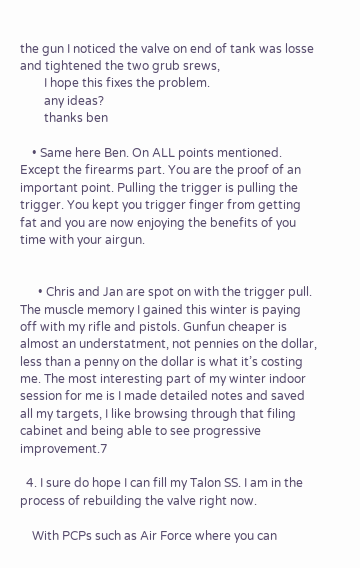the gun I noticed the valve on end of tank was losse and tightened the two grub srews,
        I hope this fixes the problem.
        any ideas?
        thanks ben

    • Same here Ben. On ALL points mentioned. Except the firearms part. You are the proof of an important point. Pulling the trigger is pulling the trigger. You kept you trigger finger from getting fat and you are now enjoying the benefits of you time with your airgun.


      • Chris and Jan are spot on with the trigger pull. The muscle memory I gained this winter is paying off with my rifle and pistols. Gunfun cheaper is almost an understatment, not pennies on the dollar, less than a penny on the dollar is what it’s costing me. The most interesting part of my winter indoor session for me is I made detailed notes and saved all my targets, I like browsing through that filing cabinet and being able to see progressive improvement.7

  4. I sure do hope I can fill my Talon SS. I am in the process of rebuilding the valve right now.

    With PCPs such as Air Force where you can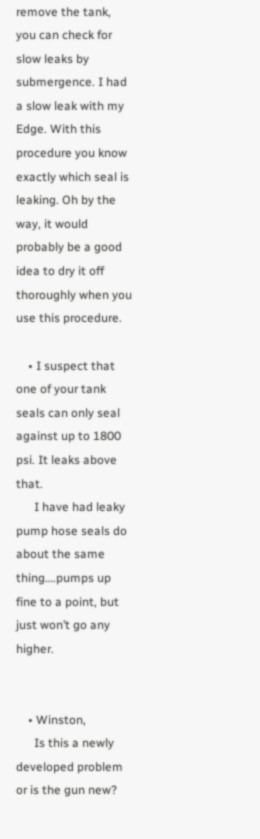remove the tank, you can check for slow leaks by submergence. I had a slow leak with my Edge. With this procedure you know exactly which seal is leaking. Oh by the way, it would probably be a good idea to dry it off thoroughly when you use this procedure.

    • I suspect that one of your tank seals can only seal against up to 1800 psi. It leaks above that.
      I have had leaky pump hose seals do about the same thing….pumps up fine to a point, but just won’t go any higher.


    • Winston,
      Is this a newly developed problem or is the gun new?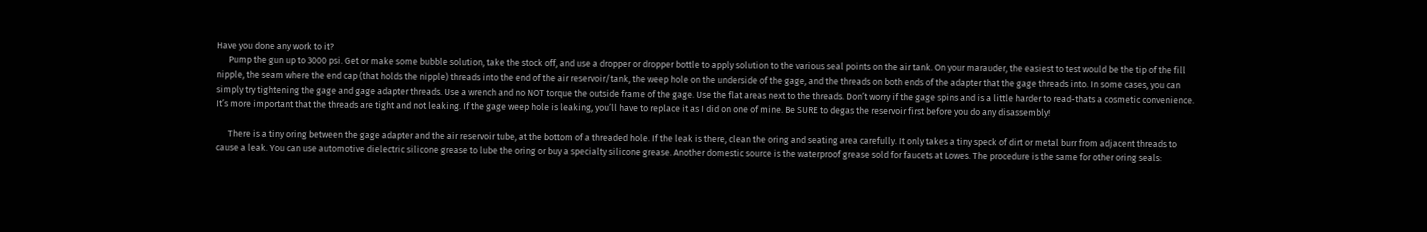Have you done any work to it?
      Pump the gun up to 3000 psi. Get or make some bubble solution, take the stock off, and use a dropper or dropper bottle to apply solution to the various seal points on the air tank. On your marauder, the easiest to test would be the tip of the fill nipple, the seam where the end cap (that holds the nipple) threads into the end of the air reservoir/tank, the weep hole on the underside of the gage, and the threads on both ends of the adapter that the gage threads into. In some cases, you can simply try tightening the gage and gage adapter threads. Use a wrench and no NOT torque the outside frame of the gage. Use the flat areas next to the threads. Don’t worry if the gage spins and is a little harder to read-thats a cosmetic convenience. It’s more important that the threads are tight and not leaking. If the gage weep hole is leaking, you’ll have to replace it as I did on one of mine. Be SURE to degas the reservoir first before you do any disassembly!

      There is a tiny oring between the gage adapter and the air reservoir tube, at the bottom of a threaded hole. If the leak is there, clean the oring and seating area carefully. It only takes a tiny speck of dirt or metal burr from adjacent threads to cause a leak. You can use automotive dielectric silicone grease to lube the oring or buy a specialty silicone grease. Another domestic source is the waterproof grease sold for faucets at Lowes. The procedure is the same for other oring seals: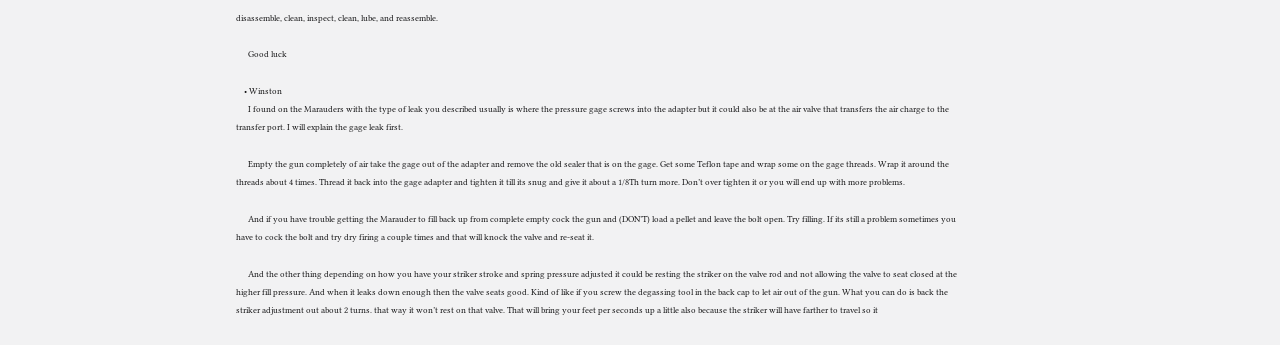disassemble, clean, inspect, clean, lube, and reassemble.

      Good luck

    • Winston
      I found on the Marauders with the type of leak you described usually is where the pressure gage screws into the adapter but it could also be at the air valve that transfers the air charge to the transfer port. I will explain the gage leak first.

      Empty the gun completely of air take the gage out of the adapter and remove the old sealer that is on the gage. Get some Teflon tape and wrap some on the gage threads. Wrap it around the threads about 4 times. Thread it back into the gage adapter and tighten it till its snug and give it about a 1/8Th turn more. Don’t over tighten it or you will end up with more problems.

      And if you have trouble getting the Marauder to fill back up from complete empty cock the gun and (DON’T) load a pellet and leave the bolt open. Try filling. If its still a problem sometimes you have to cock the bolt and try dry firing a couple times and that will knock the valve and re-seat it.

      And the other thing depending on how you have your striker stroke and spring pressure adjusted it could be resting the striker on the valve rod and not allowing the valve to seat closed at the higher fill pressure. And when it leaks down enough then the valve seats good. Kind of like if you screw the degassing tool in the back cap to let air out of the gun. What you can do is back the striker adjustment out about 2 turns. that way it won’t rest on that valve. That will bring your feet per seconds up a little also because the striker will have farther to travel so it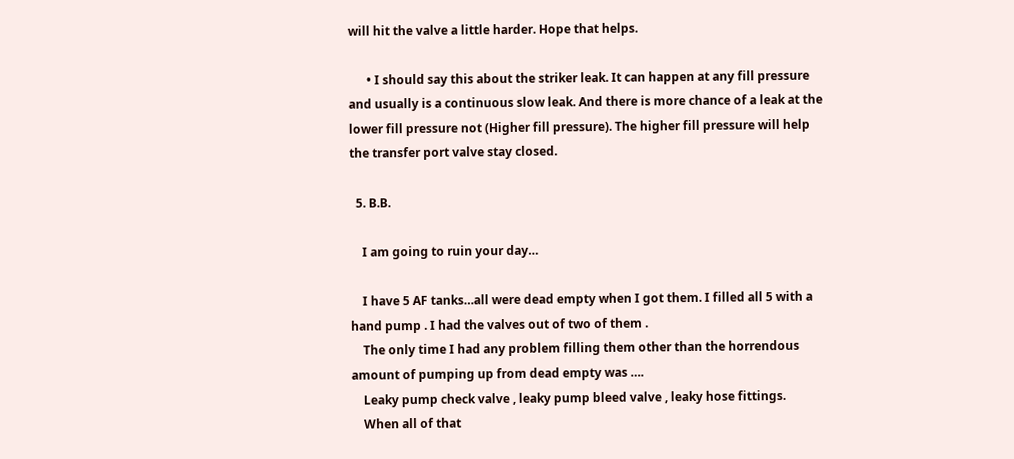will hit the valve a little harder. Hope that helps.

      • I should say this about the striker leak. It can happen at any fill pressure and usually is a continuous slow leak. And there is more chance of a leak at the lower fill pressure not (Higher fill pressure). The higher fill pressure will help the transfer port valve stay closed.

  5. B.B.

    I am going to ruin your day…

    I have 5 AF tanks…all were dead empty when I got them. I filled all 5 with a hand pump . I had the valves out of two of them .
    The only time I had any problem filling them other than the horrendous amount of pumping up from dead empty was ….
    Leaky pump check valve , leaky pump bleed valve , leaky hose fittings.
    When all of that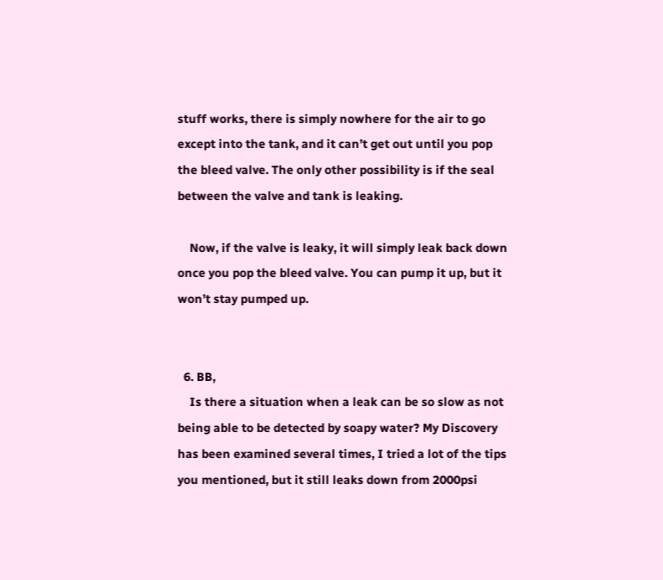stuff works, there is simply nowhere for the air to go except into the tank, and it can’t get out until you pop the bleed valve. The only other possibility is if the seal between the valve and tank is leaking.

    Now, if the valve is leaky, it will simply leak back down once you pop the bleed valve. You can pump it up, but it won’t stay pumped up.


  6. BB,
    Is there a situation when a leak can be so slow as not being able to be detected by soapy water? My Discovery has been examined several times, I tried a lot of the tips you mentioned, but it still leaks down from 2000psi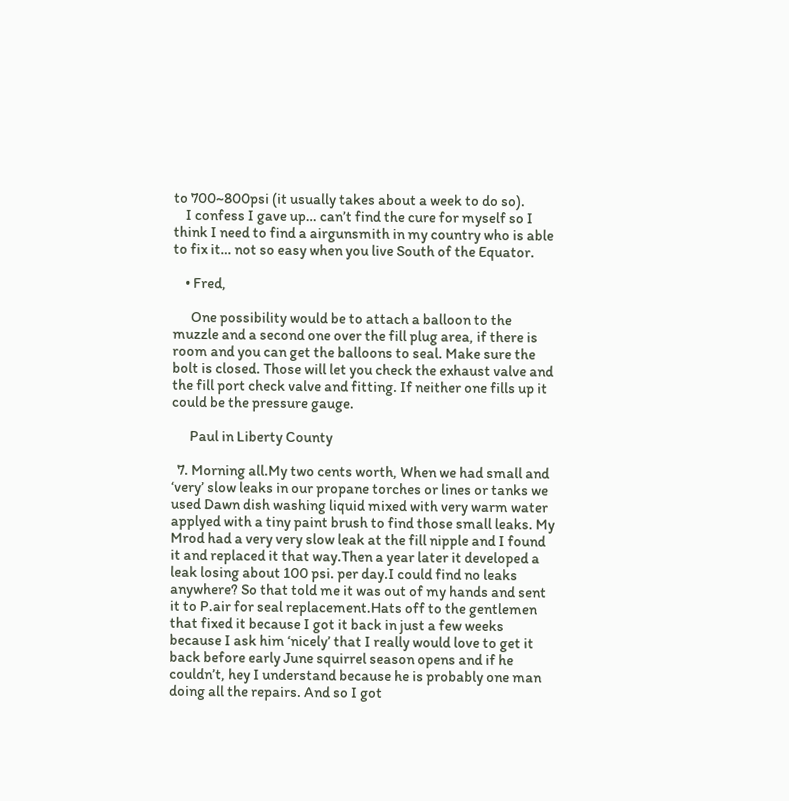to 700~800psi (it usually takes about a week to do so).
    I confess I gave up… can’t find the cure for myself so I think I need to find a airgunsmith in my country who is able to fix it… not so easy when you live South of the Equator.

    • Fred,

      One possibility would be to attach a balloon to the muzzle and a second one over the fill plug area, if there is room and you can get the balloons to seal. Make sure the bolt is closed. Those will let you check the exhaust valve and the fill port check valve and fitting. If neither one fills up it could be the pressure gauge.

      Paul in Liberty County

  7. Morning all.My two cents worth, When we had small and ‘very’ slow leaks in our propane torches or lines or tanks we used Dawn dish washing liquid mixed with very warm water applyed with a tiny paint brush to find those small leaks. My Mrod had a very very slow leak at the fill nipple and I found it and replaced it that way.Then a year later it developed a leak losing about 100 psi. per day.I could find no leaks anywhere? So that told me it was out of my hands and sent it to P.air for seal replacement.Hats off to the gentlemen that fixed it because I got it back in just a few weeks because I ask him ‘nicely’ that I really would love to get it back before early June squirrel season opens and if he couldn’t, hey I understand because he is probably one man doing all the repairs. And so I got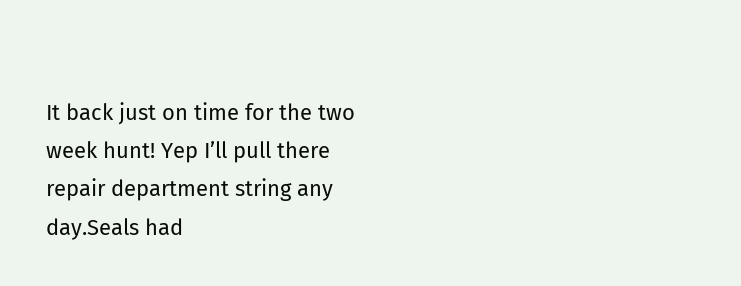It back just on time for the two week hunt! Yep I’ll pull there repair department string any day.Seals had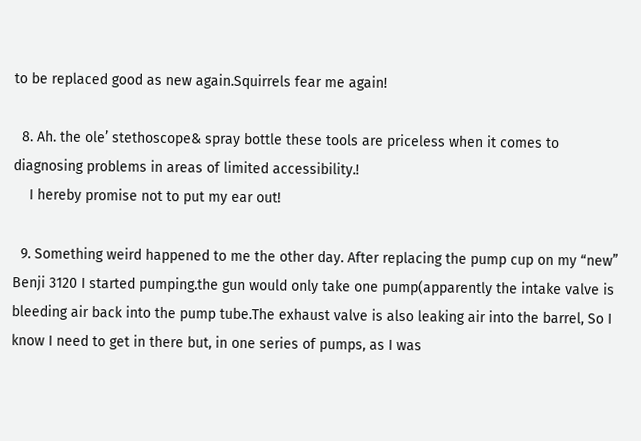to be replaced good as new again.Squirrels fear me again!

  8. Ah. the ole’ stethoscope& spray bottle these tools are priceless when it comes to diagnosing problems in areas of limited accessibility.!
    I hereby promise not to put my ear out!

  9. Something weird happened to me the other day. After replacing the pump cup on my “new” Benji 3120 I started pumping.the gun would only take one pump(apparently the intake valve is bleeding air back into the pump tube.The exhaust valve is also leaking air into the barrel, So I know I need to get in there but, in one series of pumps, as I was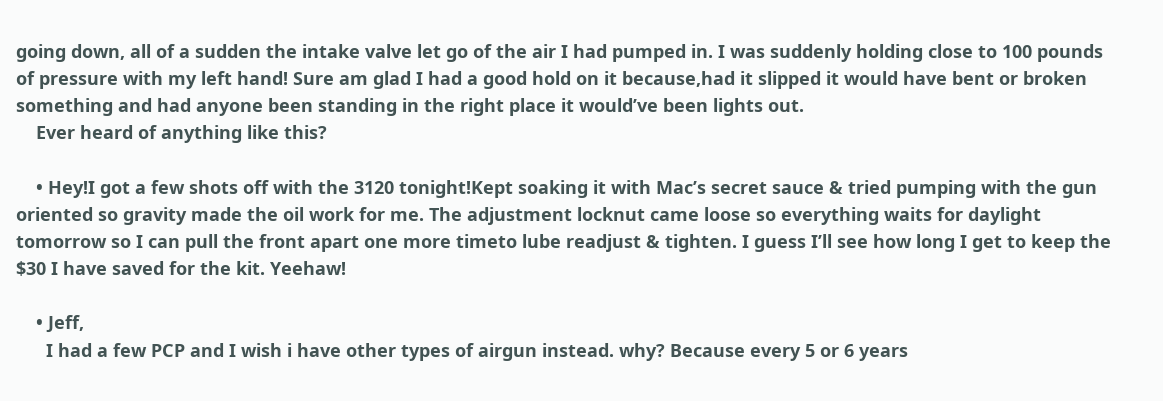going down, all of a sudden the intake valve let go of the air I had pumped in. I was suddenly holding close to 100 pounds of pressure with my left hand! Sure am glad I had a good hold on it because,had it slipped it would have bent or broken something and had anyone been standing in the right place it would’ve been lights out.
    Ever heard of anything like this?

    • Hey!I got a few shots off with the 3120 tonight!Kept soaking it with Mac’s secret sauce & tried pumping with the gun oriented so gravity made the oil work for me. The adjustment locknut came loose so everything waits for daylight tomorrow so I can pull the front apart one more timeto lube readjust & tighten. I guess I’ll see how long I get to keep the $30 I have saved for the kit. Yeehaw!

    • Jeff,
      I had a few PCP and I wish i have other types of airgun instead. why? Because every 5 or 6 years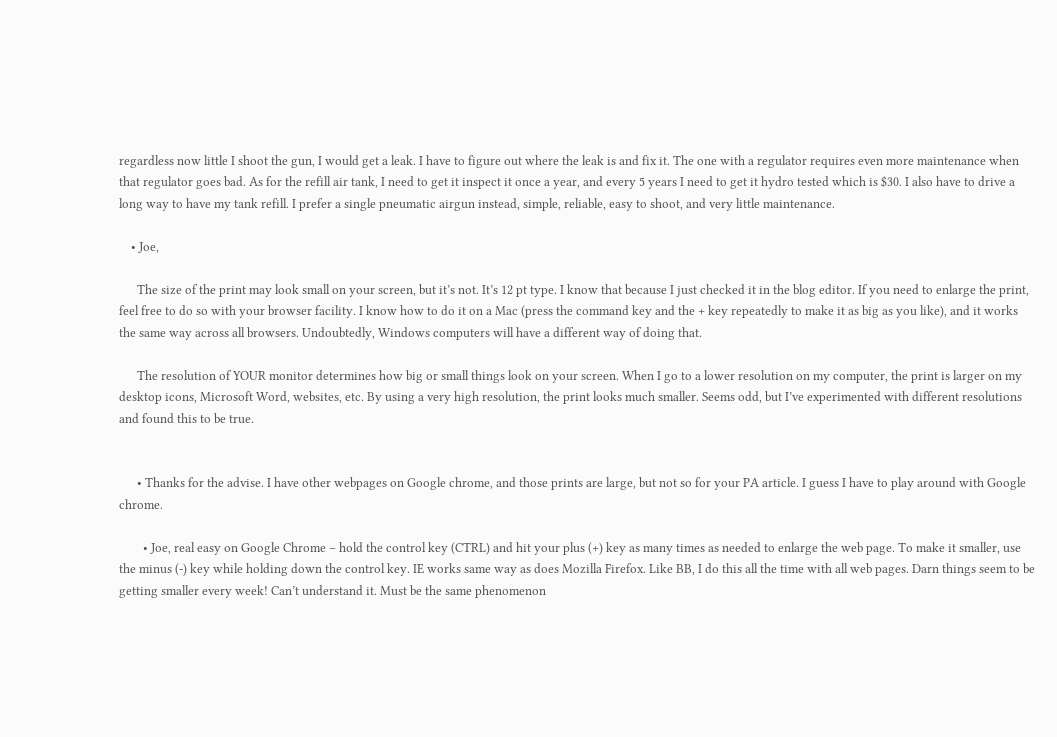regardless now little I shoot the gun, I would get a leak. I have to figure out where the leak is and fix it. The one with a regulator requires even more maintenance when that regulator goes bad. As for the refill air tank, I need to get it inspect it once a year, and every 5 years I need to get it hydro tested which is $30. I also have to drive a long way to have my tank refill. I prefer a single pneumatic airgun instead, simple, reliable, easy to shoot, and very little maintenance.

    • Joe,

      The size of the print may look small on your screen, but it’s not. It’s 12 pt type. I know that because I just checked it in the blog editor. If you need to enlarge the print, feel free to do so with your browser facility. I know how to do it on a Mac (press the command key and the + key repeatedly to make it as big as you like), and it works the same way across all browsers. Undoubtedly, Windows computers will have a different way of doing that.

      The resolution of YOUR monitor determines how big or small things look on your screen. When I go to a lower resolution on my computer, the print is larger on my desktop icons, Microsoft Word, websites, etc. By using a very high resolution, the print looks much smaller. Seems odd, but I’ve experimented with different resolutions and found this to be true.


      • Thanks for the advise. I have other webpages on Google chrome, and those prints are large, but not so for your PA article. I guess I have to play around with Google chrome.

        • Joe, real easy on Google Chrome – hold the control key (CTRL) and hit your plus (+) key as many times as needed to enlarge the web page. To make it smaller, use the minus (-) key while holding down the control key. IE works same way as does Mozilla Firefox. Like BB, I do this all the time with all web pages. Darn things seem to be getting smaller every week! Can’t understand it. Must be the same phenomenon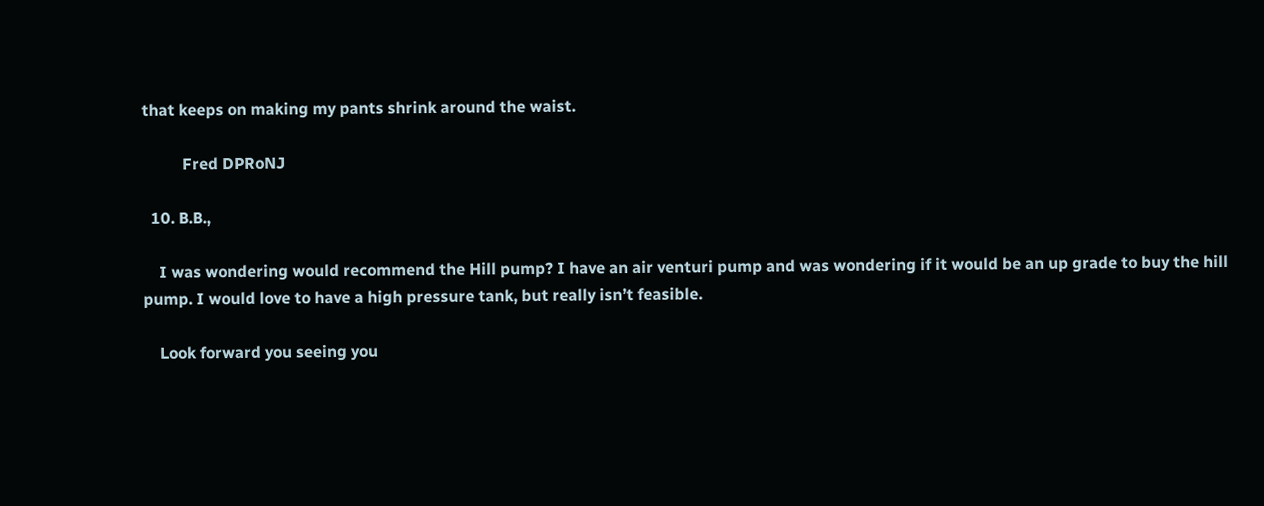that keeps on making my pants shrink around the waist.

          Fred DPRoNJ

  10. B.B.,

    I was wondering would recommend the Hill pump? I have an air venturi pump and was wondering if it would be an up grade to buy the hill pump. I would love to have a high pressure tank, but really isn’t feasible.

    Look forward you seeing you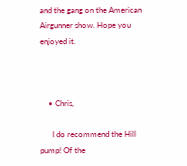and the gang on the American Airgunner show. Hope you enjoyed it.



    • Chris,

      I do recommend the Hill pump! Of the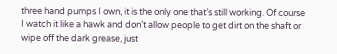three hand pumps I own, it is the only one that’s still working. Of course I watch it like a hawk and don’t allow people to get dirt on the shaft or wipe off the dark grease, just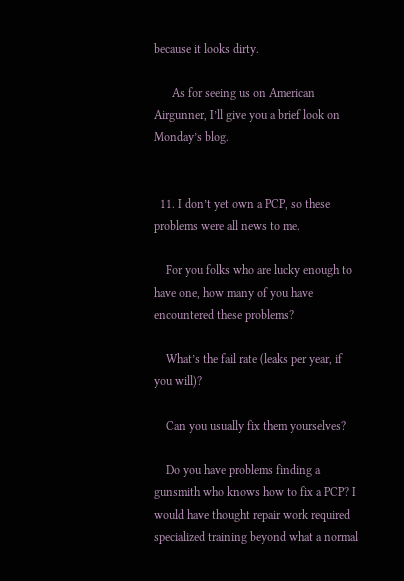because it looks dirty.

      As for seeing us on American Airgunner, I’ll give you a brief look on Monday’s blog.


  11. I don’t yet own a PCP, so these problems were all news to me.

    For you folks who are lucky enough to have one, how many of you have encountered these problems?

    What’s the fail rate (leaks per year, if you will)?

    Can you usually fix them yourselves?

    Do you have problems finding a gunsmith who knows how to fix a PCP? I would have thought repair work required specialized training beyond what a normal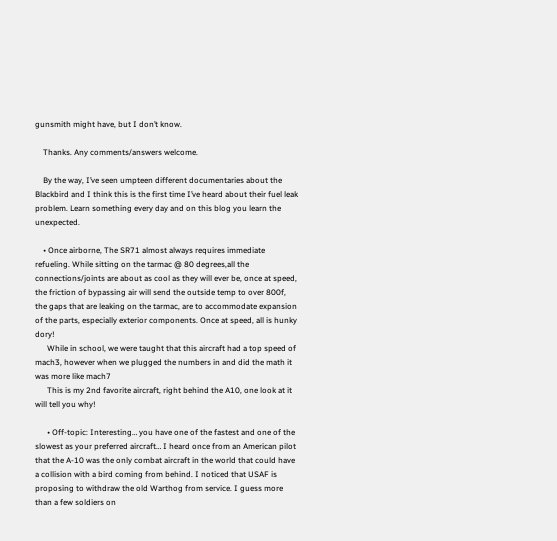gunsmith might have, but I don’t know.

    Thanks. Any comments/answers welcome.

    By the way, I’ve seen umpteen different documentaries about the Blackbird and I think this is the first time I’ve heard about their fuel leak problem. Learn something every day and on this blog you learn the unexpected.

    • Once airborne, The SR71 almost always requires immediate refueling. While sitting on the tarmac @ 80 degrees,all the connections/joints are about as cool as they will ever be, once at speed, the friction of bypassing air will send the outside temp to over 800f, the gaps that are leaking on the tarmac, are to accommodate expansion of the parts, especially exterior components. Once at speed, all is hunky dory!
      While in school, we were taught that this aircraft had a top speed of mach3, however when we plugged the numbers in and did the math it was more like mach7
      This is my 2nd favorite aircraft, right behind the A10, one look at it will tell you why!

      • Off-topic: Interesting… you have one of the fastest and one of the slowest as your preferred aircraft… I heard once from an American pilot that the A-10 was the only combat aircraft in the world that could have a collision with a bird coming from behind. I noticed that USAF is proposing to withdraw the old Warthog from service. I guess more than a few soldiers on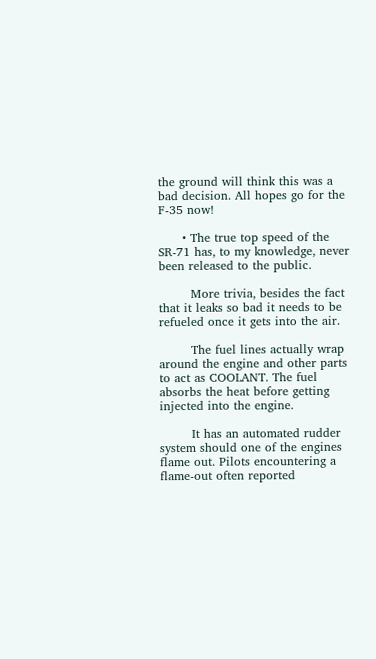the ground will think this was a bad decision. All hopes go for the F-35 now!

      • The true top speed of the SR-71 has, to my knowledge, never been released to the public.

        More trivia, besides the fact that it leaks so bad it needs to be refueled once it gets into the air.

        The fuel lines actually wrap around the engine and other parts to act as COOLANT. The fuel absorbs the heat before getting injected into the engine.

        It has an automated rudder system should one of the engines flame out. Pilots encountering a flame-out often reported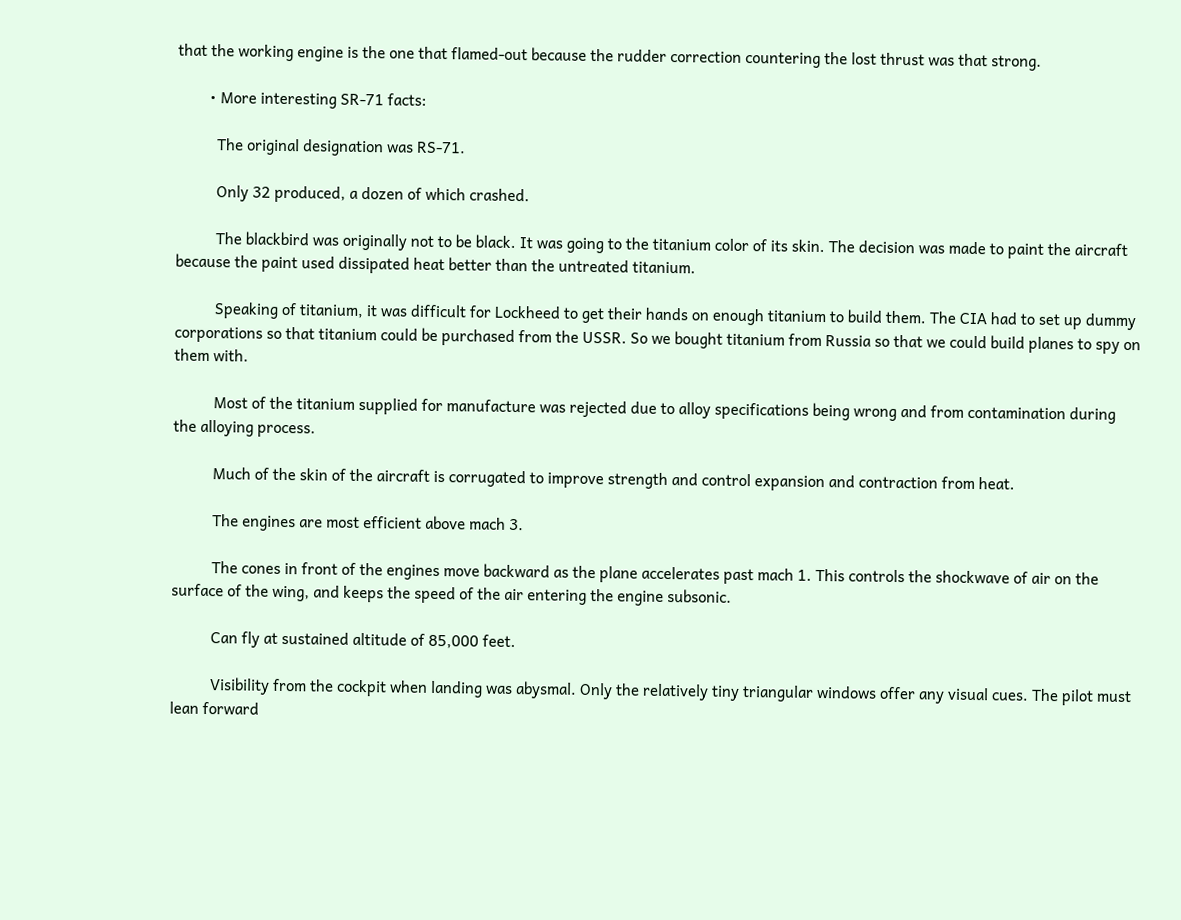that the working engine is the one that flamed-out because the rudder correction countering the lost thrust was that strong.

        • More interesting SR-71 facts:

          The original designation was RS-71.

          Only 32 produced, a dozen of which crashed.

          The blackbird was originally not to be black. It was going to the titanium color of its skin. The decision was made to paint the aircraft because the paint used dissipated heat better than the untreated titanium.

          Speaking of titanium, it was difficult for Lockheed to get their hands on enough titanium to build them. The CIA had to set up dummy corporations so that titanium could be purchased from the USSR. So we bought titanium from Russia so that we could build planes to spy on them with.

          Most of the titanium supplied for manufacture was rejected due to alloy specifications being wrong and from contamination during the alloying process.

          Much of the skin of the aircraft is corrugated to improve strength and control expansion and contraction from heat.

          The engines are most efficient above mach 3.

          The cones in front of the engines move backward as the plane accelerates past mach 1. This controls the shockwave of air on the surface of the wing, and keeps the speed of the air entering the engine subsonic.

          Can fly at sustained altitude of 85,000 feet.

          Visibility from the cockpit when landing was abysmal. Only the relatively tiny triangular windows offer any visual cues. The pilot must lean forward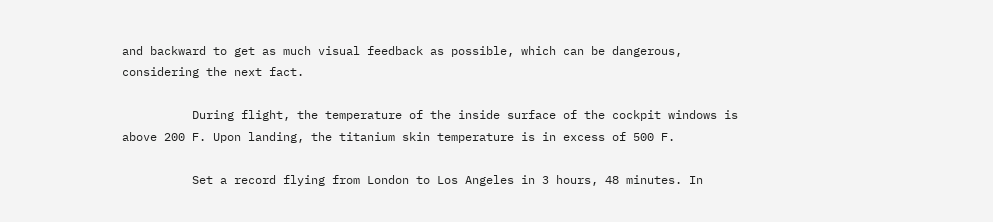and backward to get as much visual feedback as possible, which can be dangerous, considering the next fact.

          During flight, the temperature of the inside surface of the cockpit windows is above 200 F. Upon landing, the titanium skin temperature is in excess of 500 F.

          Set a record flying from London to Los Angeles in 3 hours, 48 minutes. In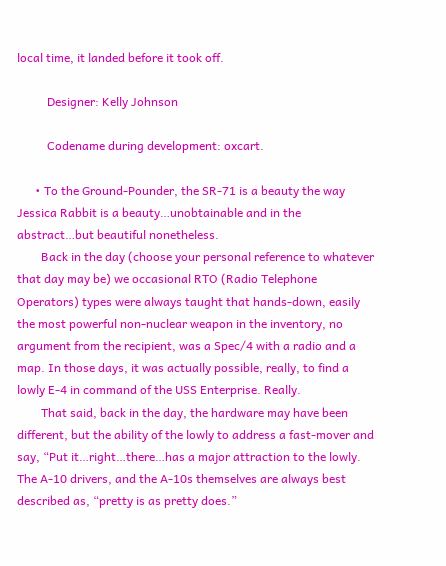local time, it landed before it took off.

          Designer: Kelly Johnson

          Codename during development: oxcart.

      • To the Ground-Pounder, the SR-71 is a beauty the way Jessica Rabbit is a beauty…unobtainable and in the abstract…but beautiful nonetheless.
        Back in the day (choose your personal reference to whatever that day may be) we occasional RTO (Radio Telephone Operators) types were always taught that hands-down, easily the most powerful non-nuclear weapon in the inventory, no argument from the recipient, was a Spec/4 with a radio and a map. In those days, it was actually possible, really, to find a lowly E-4 in command of the USS Enterprise. Really.
        That said, back in the day, the hardware may have been different, but the ability of the lowly to address a fast-mover and say, “Put it…right…there…has a major attraction to the lowly. The A-10 drivers, and the A-10s themselves are always best described as, “pretty is as pretty does.”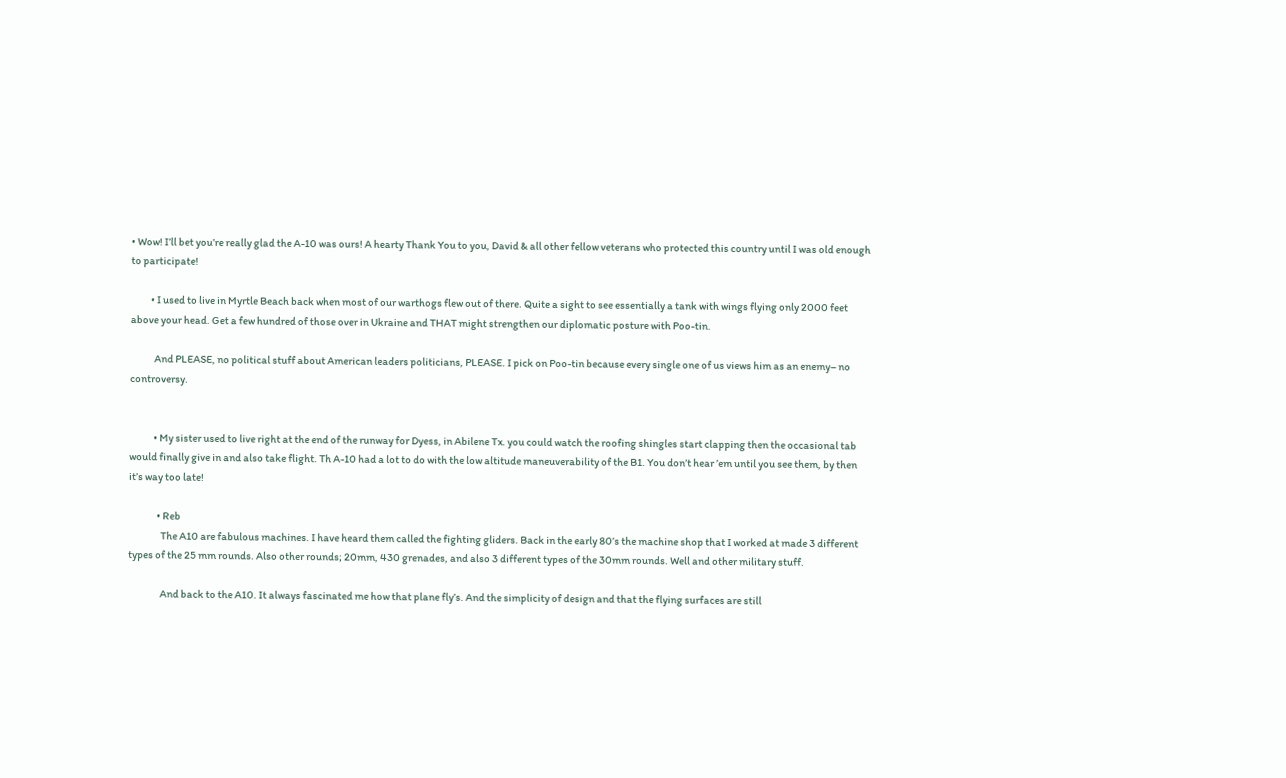• Wow! I’ll bet you’re really glad the A-10 was ours! A hearty Thank You to you, David & all other fellow veterans who protected this country until I was old enough to participate!

          • I used to live in Myrtle Beach back when most of our warthogs flew out of there. Quite a sight to see essentially a tank with wings flying only 2000 feet above your head. Get a few hundred of those over in Ukraine and THAT might strengthen our diplomatic posture with Poo-tin.

            And PLEASE, no political stuff about American leaders politicians, PLEASE. I pick on Poo-tin because every single one of us views him as an enemy– no controversy.


            • My sister used to live right at the end of the runway for Dyess, in Abilene Tx. you could watch the roofing shingles start clapping then the occasional tab would finally give in and also take flight. Th A-10 had a lot to do with the low altitude maneuverability of the B1. You don’t hear ’em until you see them, by then it’s way too late!

              • Reb
                The A10 are fabulous machines. I have heard them called the fighting gliders. Back in the early 80’s the machine shop that I worked at made 3 different types of the 25 mm rounds. Also other rounds; 20mm, 430 grenades, and also 3 different types of the 30mm rounds. Well and other military stuff.

                And back to the A10. It always fascinated me how that plane fly’s. And the simplicity of design and that the flying surfaces are still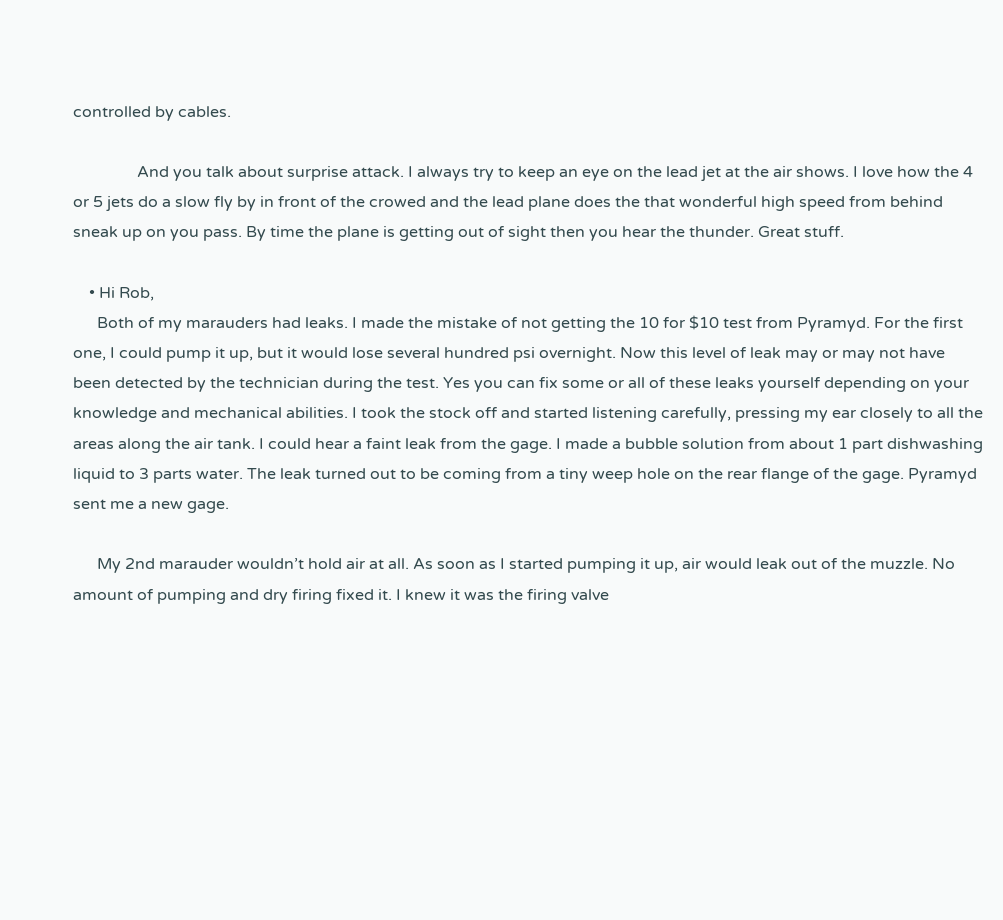controlled by cables.

                And you talk about surprise attack. I always try to keep an eye on the lead jet at the air shows. I love how the 4 or 5 jets do a slow fly by in front of the crowed and the lead plane does the that wonderful high speed from behind sneak up on you pass. By time the plane is getting out of sight then you hear the thunder. Great stuff.

    • Hi Rob,
      Both of my marauders had leaks. I made the mistake of not getting the 10 for $10 test from Pyramyd. For the first one, I could pump it up, but it would lose several hundred psi overnight. Now this level of leak may or may not have been detected by the technician during the test. Yes you can fix some or all of these leaks yourself depending on your knowledge and mechanical abilities. I took the stock off and started listening carefully, pressing my ear closely to all the areas along the air tank. I could hear a faint leak from the gage. I made a bubble solution from about 1 part dishwashing liquid to 3 parts water. The leak turned out to be coming from a tiny weep hole on the rear flange of the gage. Pyramyd sent me a new gage.

      My 2nd marauder wouldn’t hold air at all. As soon as I started pumping it up, air would leak out of the muzzle. No amount of pumping and dry firing fixed it. I knew it was the firing valve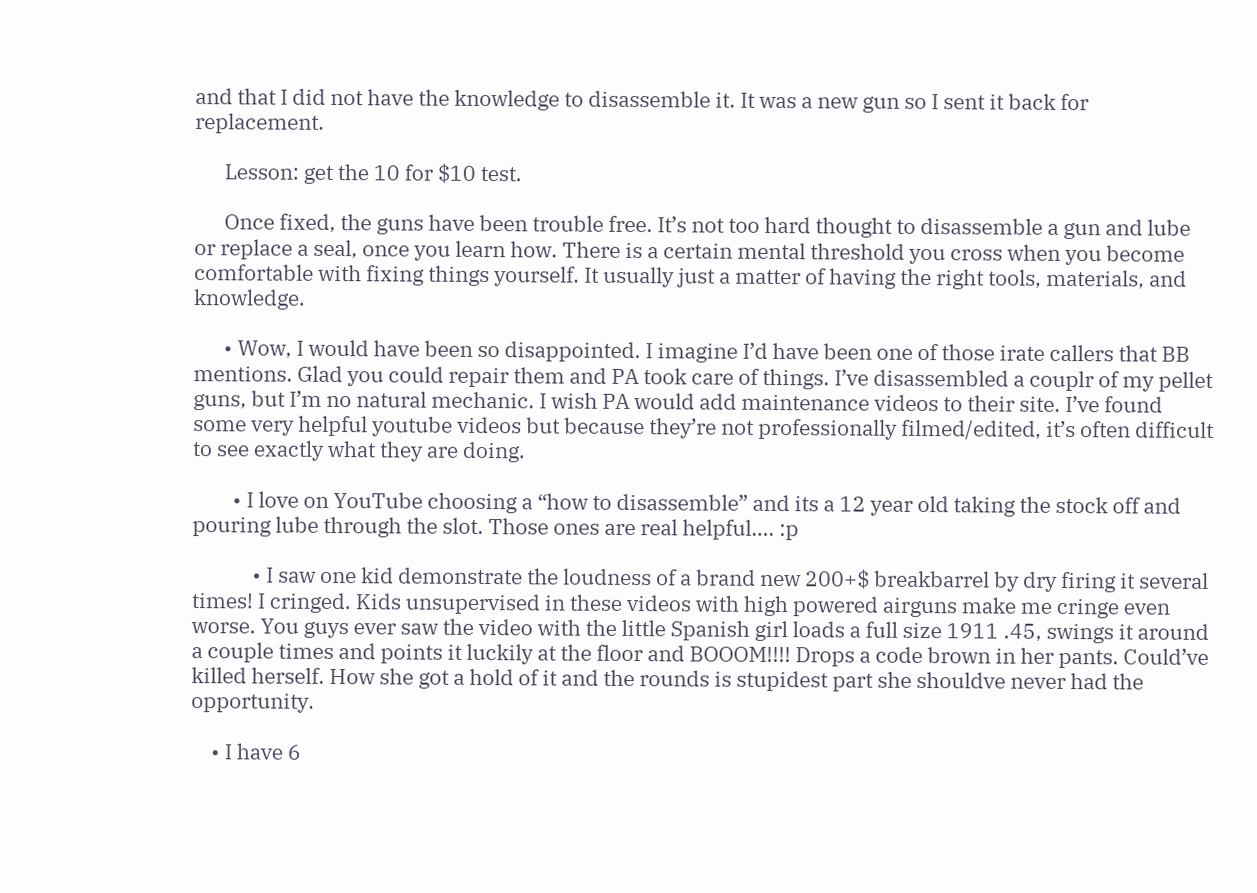and that I did not have the knowledge to disassemble it. It was a new gun so I sent it back for replacement.

      Lesson: get the 10 for $10 test.

      Once fixed, the guns have been trouble free. It’s not too hard thought to disassemble a gun and lube or replace a seal, once you learn how. There is a certain mental threshold you cross when you become comfortable with fixing things yourself. It usually just a matter of having the right tools, materials, and knowledge.

      • Wow, I would have been so disappointed. I imagine I’d have been one of those irate callers that BB mentions. Glad you could repair them and PA took care of things. I’ve disassembled a couplr of my pellet guns, but I’m no natural mechanic. I wish PA would add maintenance videos to their site. I’ve found some very helpful youtube videos but because they’re not professionally filmed/edited, it’s often difficult to see exactly what they are doing.

        • I love on YouTube choosing a “how to disassemble” and its a 12 year old taking the stock off and pouring lube through the slot. Those ones are real helpful…. :p

            • I saw one kid demonstrate the loudness of a brand new 200+$ breakbarrel by dry firing it several times! I cringed. Kids unsupervised in these videos with high powered airguns make me cringe even worse. You guys ever saw the video with the little Spanish girl loads a full size 1911 .45, swings it around a couple times and points it luckily at the floor and BOOOM!!!! Drops a code brown in her pants. Could’ve killed herself. How she got a hold of it and the rounds is stupidest part she shouldve never had the opportunity.

    • I have 6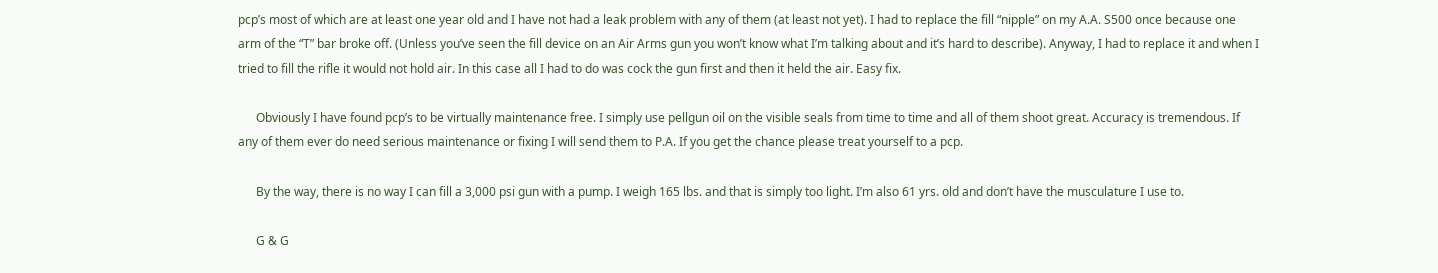pcp’s most of which are at least one year old and I have not had a leak problem with any of them (at least not yet). I had to replace the fill “nipple” on my A.A. S500 once because one arm of the “T” bar broke off. (Unless you’ve seen the fill device on an Air Arms gun you won’t know what I’m talking about and it’s hard to describe). Anyway, I had to replace it and when I tried to fill the rifle it would not hold air. In this case all I had to do was cock the gun first and then it held the air. Easy fix.

      Obviously I have found pcp’s to be virtually maintenance free. I simply use pellgun oil on the visible seals from time to time and all of them shoot great. Accuracy is tremendous. If any of them ever do need serious maintenance or fixing I will send them to P.A. If you get the chance please treat yourself to a pcp.

      By the way, there is no way I can fill a 3,000 psi gun with a pump. I weigh 165 lbs. and that is simply too light. I’m also 61 yrs. old and don’t have the musculature I use to.

      G & G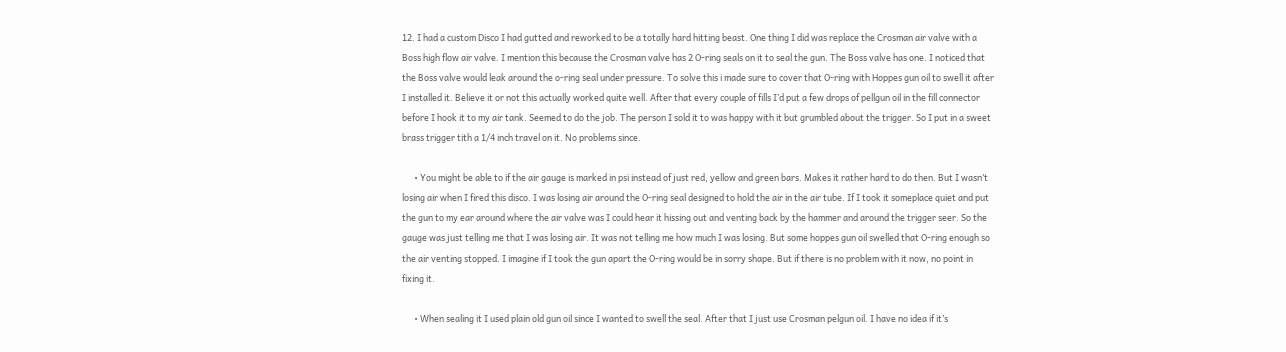12. I had a custom Disco I had gutted and reworked to be a totally hard hitting beast. One thing I did was replace the Crosman air valve with a Boss high flow air valve. I mention this because the Crosman valve has 2 O-ring seals on it to seal the gun. The Boss valve has one. I noticed that the Boss valve would leak around the o-ring seal under pressure. To solve this i made sure to cover that O-ring with Hoppes gun oil to swell it after I installed it. Believe it or not this actually worked quite well. After that every couple of fills I’d put a few drops of pellgun oil in the fill connector before I hook it to my air tank. Seemed to do the job. The person I sold it to was happy with it but grumbled about the trigger. So I put in a sweet brass trigger tith a 1/4 inch travel on it. No problems since.

      • You might be able to if the air gauge is marked in psi instead of just red, yellow and green bars. Makes it rather hard to do then. But I wasn’t losing air when I fired this disco. I was losing air around the O-ring seal designed to hold the air in the air tube. If I took it someplace quiet and put the gun to my ear around where the air valve was I could hear it hissing out and venting back by the hammer and around the trigger seer. So the gauge was just telling me that I was losing air. It was not telling me how much I was losing. But some hoppes gun oil swelled that O-ring enough so the air venting stopped. I imagine if I took the gun apart the O-ring would be in sorry shape. But if there is no problem with it now, no point in fixing it.

      • When sealing it I used plain old gun oil since I wanted to swell the seal. After that I just use Crosman pelgun oil. I have no idea if it’s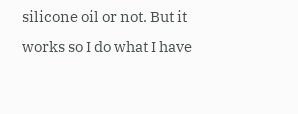silicone oil or not. But it works so I do what I have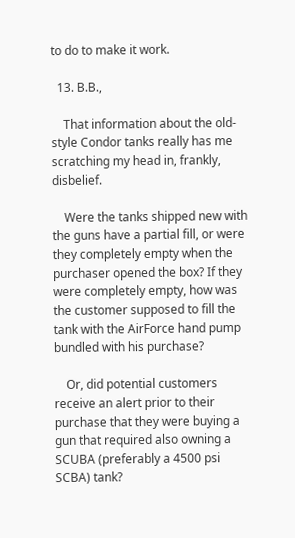to do to make it work.

  13. B.B.,

    That information about the old-style Condor tanks really has me scratching my head in, frankly, disbelief.

    Were the tanks shipped new with the guns have a partial fill, or were they completely empty when the purchaser opened the box? If they were completely empty, how was the customer supposed to fill the tank with the AirForce hand pump bundled with his purchase?

    Or, did potential customers receive an alert prior to their purchase that they were buying a gun that required also owning a SCUBA (preferably a 4500 psi SCBA) tank?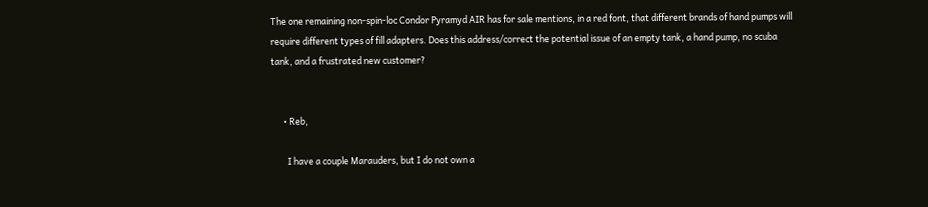The one remaining non-spin-loc Condor Pyramyd AIR has for sale mentions, in a red font, that different brands of hand pumps will require different types of fill adapters. Does this address/correct the potential issue of an empty tank, a hand pump, no scuba tank, and a frustrated new customer?


      • Reb,

        I have a couple Marauders, but I do not own a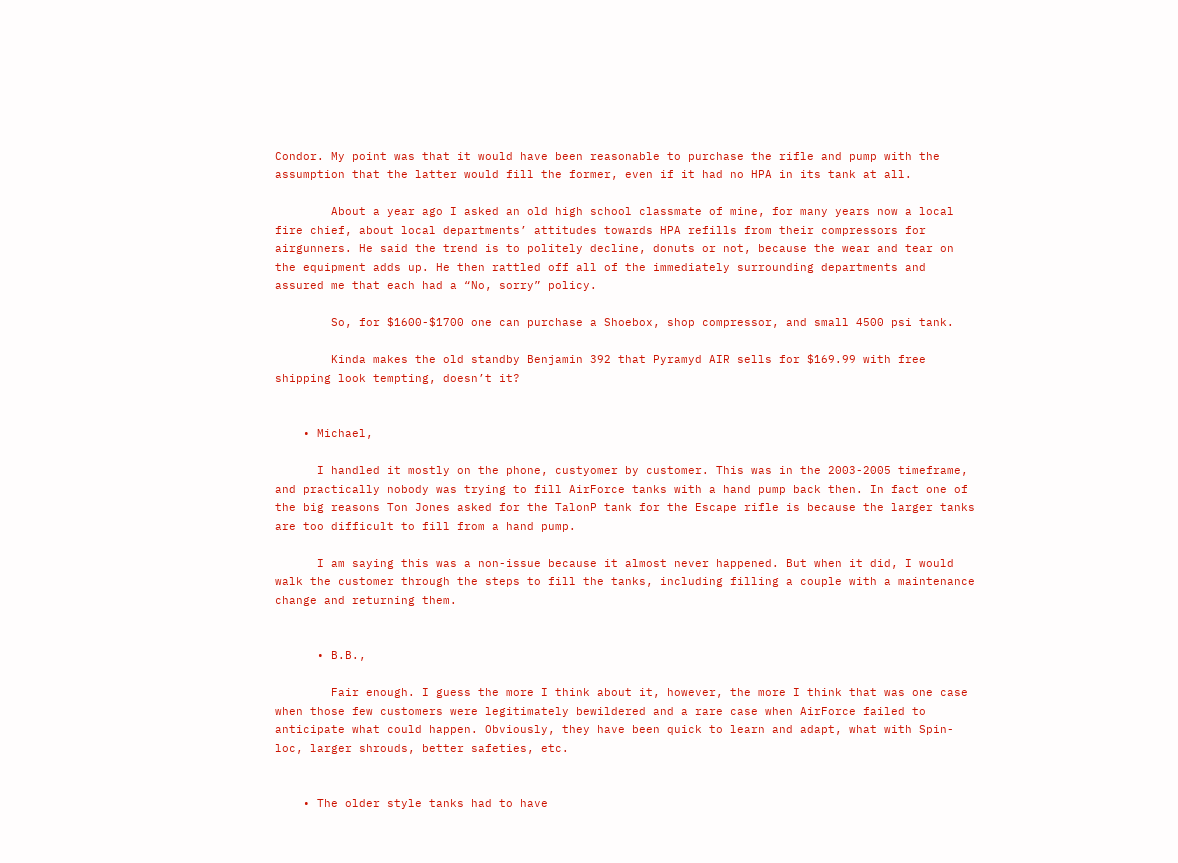Condor. My point was that it would have been reasonable to purchase the rifle and pump with the assumption that the latter would fill the former, even if it had no HPA in its tank at all.

        About a year ago I asked an old high school classmate of mine, for many years now a local fire chief, about local departments’ attitudes towards HPA refills from their compressors for airgunners. He said the trend is to politely decline, donuts or not, because the wear and tear on the equipment adds up. He then rattled off all of the immediately surrounding departments and assured me that each had a “No, sorry” policy.

        So, for $1600-$1700 one can purchase a Shoebox, shop compressor, and small 4500 psi tank.

        Kinda makes the old standby Benjamin 392 that Pyramyd AIR sells for $169.99 with free shipping look tempting, doesn’t it?


    • Michael,

      I handled it mostly on the phone, custyomer by customer. This was in the 2003-2005 timeframe, and practically nobody was trying to fill AirForce tanks with a hand pump back then. In fact one of the big reasons Ton Jones asked for the TalonP tank for the Escape rifle is because the larger tanks are too difficult to fill from a hand pump.

      I am saying this was a non-issue because it almost never happened. But when it did, I would walk the customer through the steps to fill the tanks, including filling a couple with a maintenance change and returning them.


      • B.B.,

        Fair enough. I guess the more I think about it, however, the more I think that was one case when those few customers were legitimately bewildered and a rare case when AirForce failed to anticipate what could happen. Obviously, they have been quick to learn and adapt, what with Spin-loc, larger shrouds, better safeties, etc.


    • The older style tanks had to have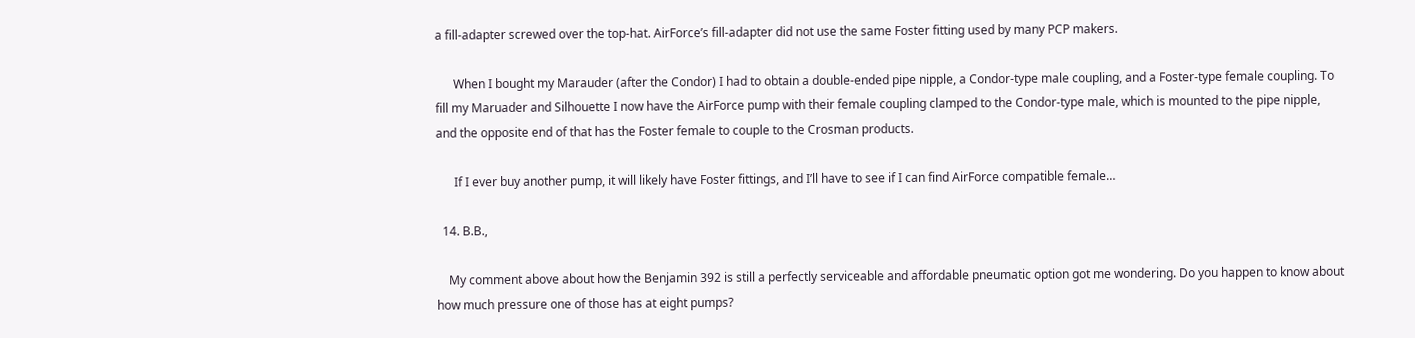a fill-adapter screwed over the top-hat. AirForce’s fill-adapter did not use the same Foster fitting used by many PCP makers.

      When I bought my Marauder (after the Condor) I had to obtain a double-ended pipe nipple, a Condor-type male coupling, and a Foster-type female coupling. To fill my Maruader and Silhouette I now have the AirForce pump with their female coupling clamped to the Condor-type male, which is mounted to the pipe nipple, and the opposite end of that has the Foster female to couple to the Crosman products.

      If I ever buy another pump, it will likely have Foster fittings, and I’ll have to see if I can find AirForce compatible female…

  14. B.B.,

    My comment above about how the Benjamin 392 is still a perfectly serviceable and affordable pneumatic option got me wondering. Do you happen to know about how much pressure one of those has at eight pumps?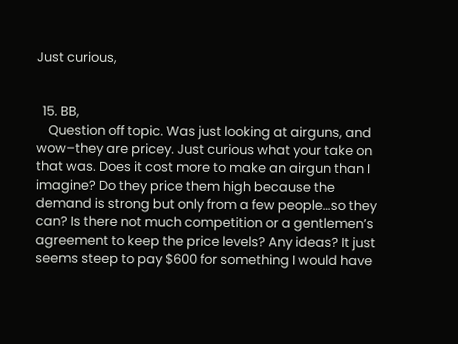Just curious,


  15. BB,
    Question off topic. Was just looking at airguns, and wow–they are pricey. Just curious what your take on that was. Does it cost more to make an airgun than I imagine? Do they price them high because the demand is strong but only from a few people…so they can? Is there not much competition or a gentlemen’s agreement to keep the price levels? Any ideas? It just seems steep to pay $600 for something I would have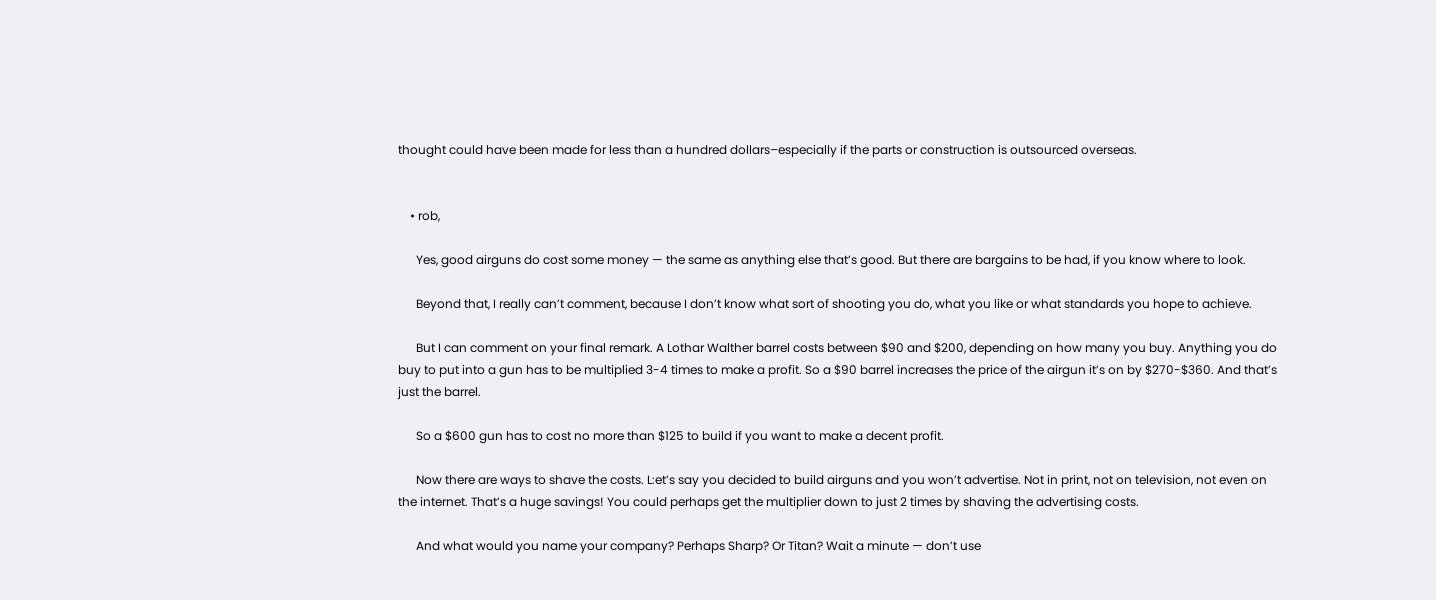thought could have been made for less than a hundred dollars–especially if the parts or construction is outsourced overseas.


    • rob,

      Yes, good airguns do cost some money — the same as anything else that’s good. But there are bargains to be had, if you know where to look.

      Beyond that, I really can’t comment, because I don’t know what sort of shooting you do, what you like or what standards you hope to achieve.

      But I can comment on your final remark. A Lothar Walther barrel costs between $90 and $200, depending on how many you buy. Anything you do buy to put into a gun has to be multiplied 3-4 times to make a profit. So a $90 barrel increases the price of the airgun it’s on by $270-$360. And that’s just the barrel.

      So a $600 gun has to cost no more than $125 to build if you want to make a decent profit.

      Now there are ways to shave the costs. L:et’s say you decided to build airguns and you won’t advertise. Not in print, not on television, not even on the internet. That’s a huge savings! You could perhaps get the multiplier down to just 2 times by shaving the advertising costs.

      And what would you name your company? Perhaps Sharp? Or Titan? Wait a minute — don’t use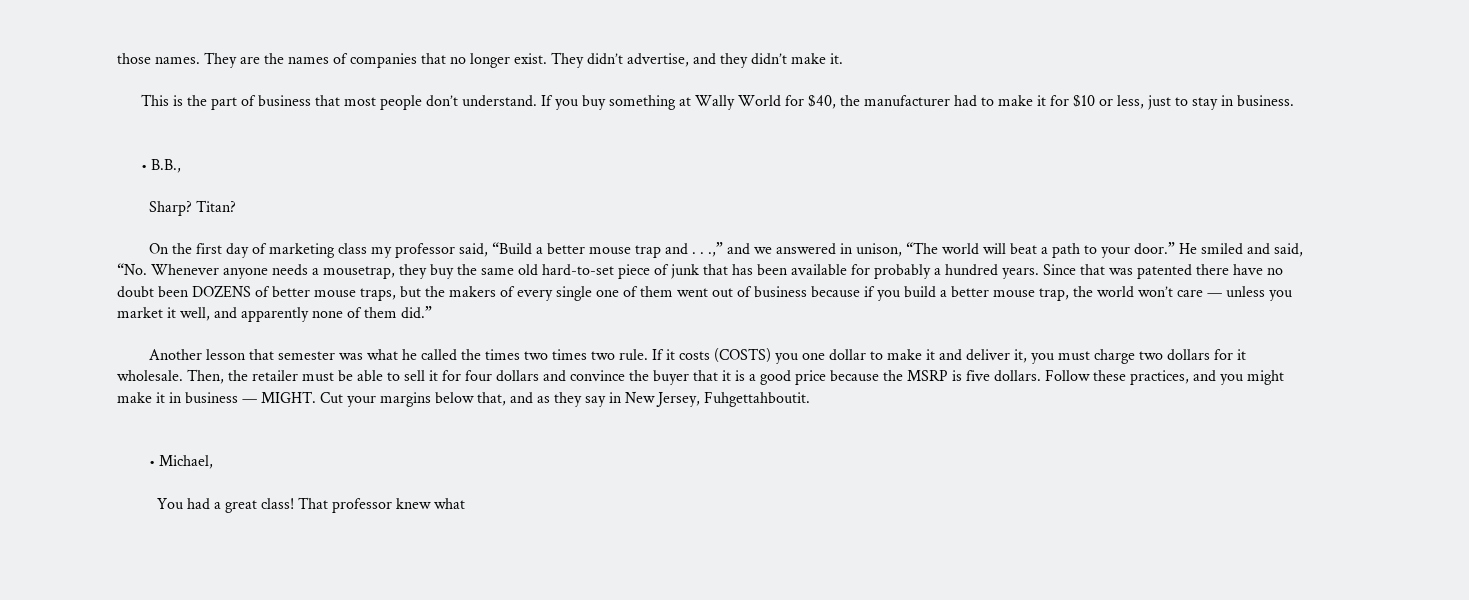those names. They are the names of companies that no longer exist. They didn’t advertise, and they didn’t make it.

      This is the part of business that most people don’t understand. If you buy something at Wally World for $40, the manufacturer had to make it for $10 or less, just to stay in business.


      • B.B.,

        Sharp? Titan?

        On the first day of marketing class my professor said, “Build a better mouse trap and . . .,” and we answered in unison, “The world will beat a path to your door.” He smiled and said, “No. Whenever anyone needs a mousetrap, they buy the same old hard-to-set piece of junk that has been available for probably a hundred years. Since that was patented there have no doubt been DOZENS of better mouse traps, but the makers of every single one of them went out of business because if you build a better mouse trap, the world won’t care — unless you market it well, and apparently none of them did.”

        Another lesson that semester was what he called the times two times two rule. If it costs (COSTS) you one dollar to make it and deliver it, you must charge two dollars for it wholesale. Then, the retailer must be able to sell it for four dollars and convince the buyer that it is a good price because the MSRP is five dollars. Follow these practices, and you might make it in business — MIGHT. Cut your margins below that, and as they say in New Jersey, Fuhgettahboutit.


        • Michael,

          You had a great class! That professor knew what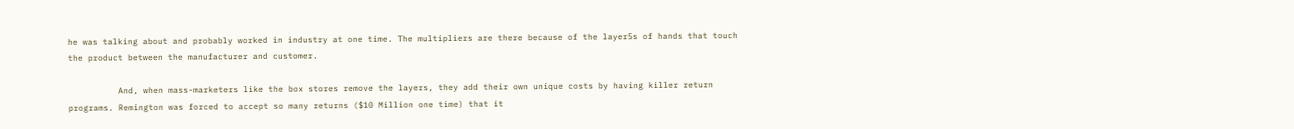he was talking about and probably worked in industry at one time. The multipliers are there because of the layer5s of hands that touch the product between the manufacturer and customer.

          And, when mass-marketers like the box stores remove the layers, they add their own unique costs by having killer return programs. Remington was forced to accept so many returns ($10 Million one time) that it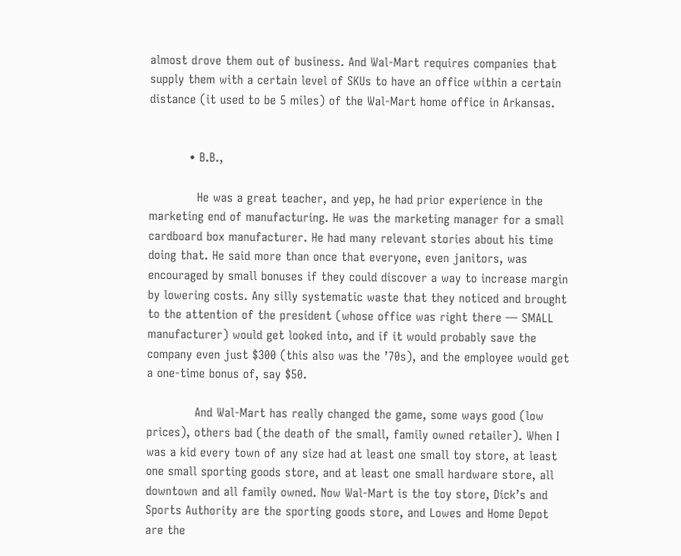almost drove them out of business. And Wal-Mart requires companies that supply them with a certain level of SKUs to have an office within a certain distance (it used to be 5 miles) of the Wal-Mart home office in Arkansas.


          • B.B.,

            He was a great teacher, and yep, he had prior experience in the marketing end of manufacturing. He was the marketing manager for a small cardboard box manufacturer. He had many relevant stories about his time doing that. He said more than once that everyone, even janitors, was encouraged by small bonuses if they could discover a way to increase margin by lowering costs. Any silly systematic waste that they noticed and brought to the attention of the president (whose office was right there — SMALL manufacturer) would get looked into, and if it would probably save the company even just $300 (this also was the ’70s), and the employee would get a one-time bonus of, say $50.

            And Wal-Mart has really changed the game, some ways good (low prices), others bad (the death of the small, family owned retailer). When I was a kid every town of any size had at least one small toy store, at least one small sporting goods store, and at least one small hardware store, all downtown and all family owned. Now Wal-Mart is the toy store, Dick’s and Sports Authority are the sporting goods store, and Lowes and Home Depot are the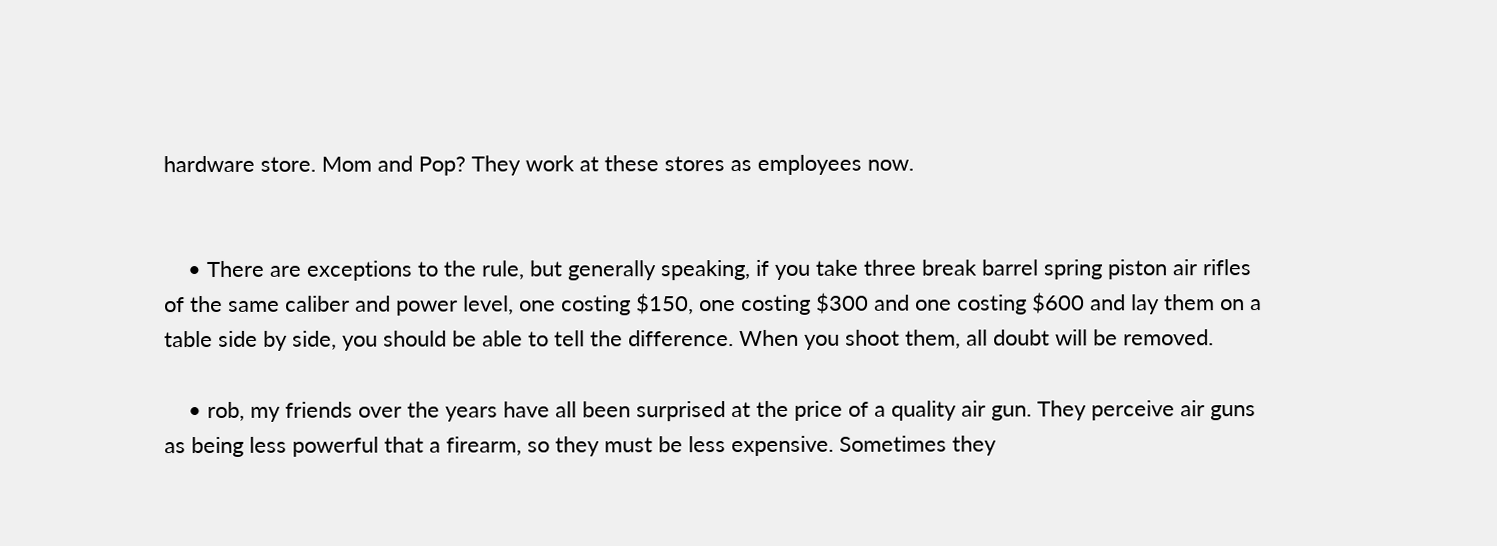hardware store. Mom and Pop? They work at these stores as employees now.


    • There are exceptions to the rule, but generally speaking, if you take three break barrel spring piston air rifles of the same caliber and power level, one costing $150, one costing $300 and one costing $600 and lay them on a table side by side, you should be able to tell the difference. When you shoot them, all doubt will be removed.

    • rob, my friends over the years have all been surprised at the price of a quality air gun. They perceive air guns as being less powerful that a firearm, so they must be less expensive. Sometimes they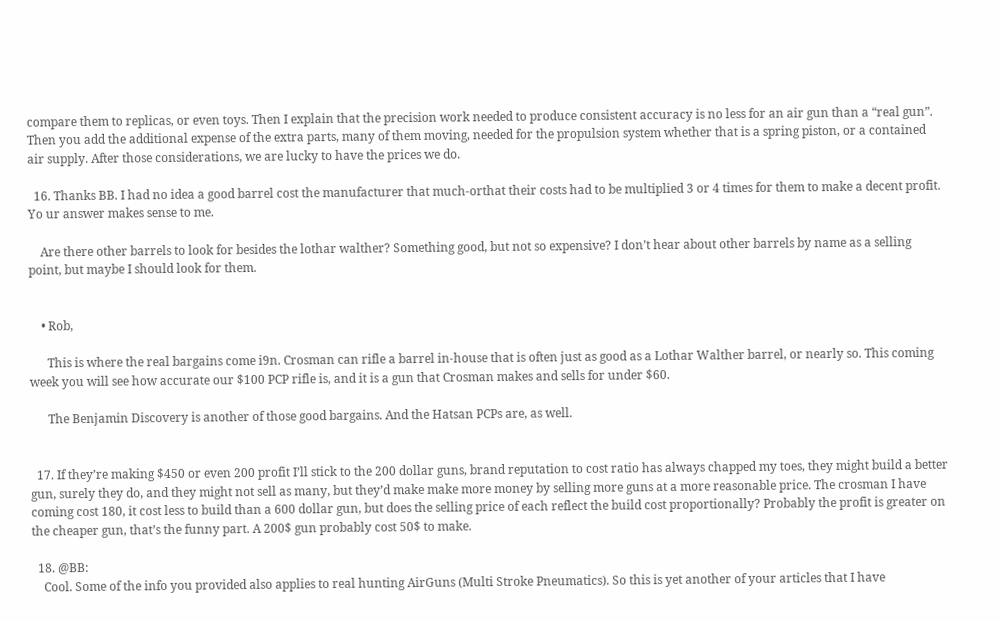compare them to replicas, or even toys. Then I explain that the precision work needed to produce consistent accuracy is no less for an air gun than a “real gun”. Then you add the additional expense of the extra parts, many of them moving, needed for the propulsion system whether that is a spring piston, or a contained air supply. After those considerations, we are lucky to have the prices we do.

  16. Thanks BB. I had no idea a good barrel cost the manufacturer that much-orthat their costs had to be multiplied 3 or 4 times for them to make a decent profit. Yo ur answer makes sense to me.

    Are there other barrels to look for besides the lothar walther? Something good, but not so expensive? I don’t hear about other barrels by name as a selling point, but maybe I should look for them.


    • Rob,

      This is where the real bargains come i9n. Crosman can rifle a barrel in-house that is often just as good as a Lothar Walther barrel, or nearly so. This coming week you will see how accurate our $100 PCP rifle is, and it is a gun that Crosman makes and sells for under $60.

      The Benjamin Discovery is another of those good bargains. And the Hatsan PCPs are, as well.


  17. If they’re making $450 or even 200 profit I’ll stick to the 200 dollar guns, brand reputation to cost ratio has always chapped my toes, they might build a better gun, surely they do, and they might not sell as many, but they’d make make more money by selling more guns at a more reasonable price. The crosman I have coming cost 180, it cost less to build than a 600 dollar gun, but does the selling price of each reflect the build cost proportionally? Probably the profit is greater on the cheaper gun, that’s the funny part. A 200$ gun probably cost 50$ to make.

  18. @BB:
    Cool. Some of the info you provided also applies to real hunting AirGuns (Multi Stroke Pneumatics). So this is yet another of your articles that I have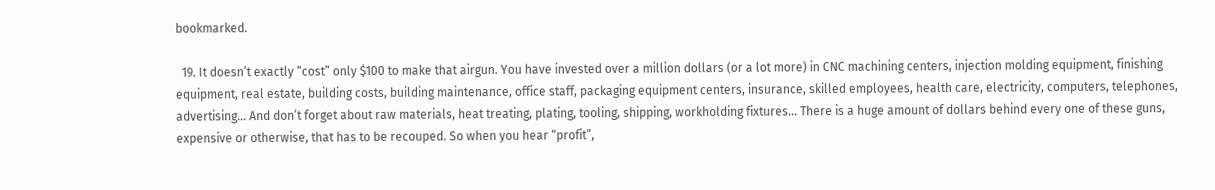bookmarked.

  19. It doesn’t exactly “cost” only $100 to make that airgun. You have invested over a million dollars (or a lot more) in CNC machining centers, injection molding equipment, finishing equipment, real estate, building costs, building maintenance, office staff, packaging equipment centers, insurance, skilled employees, health care, electricity, computers, telephones, advertising… And don’t forget about raw materials, heat treating, plating, tooling, shipping, workholding fixtures… There is a huge amount of dollars behind every one of these guns, expensive or otherwise, that has to be recouped. So when you hear “profit”,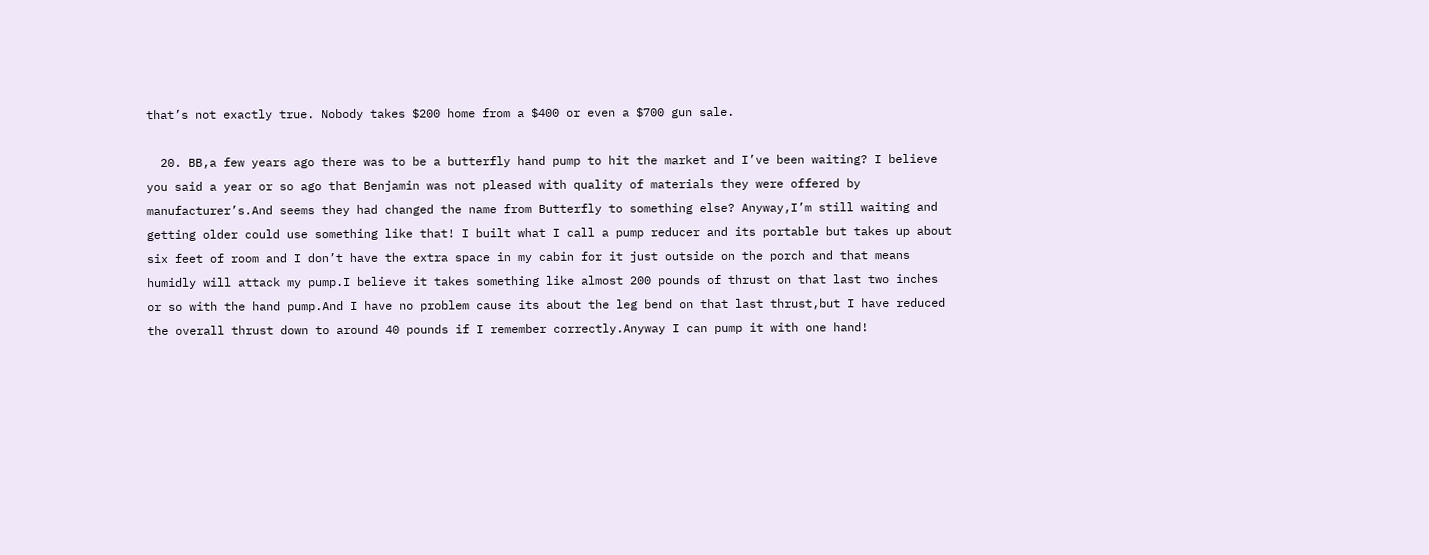that’s not exactly true. Nobody takes $200 home from a $400 or even a $700 gun sale.

  20. BB,a few years ago there was to be a butterfly hand pump to hit the market and I’ve been waiting? I believe you said a year or so ago that Benjamin was not pleased with quality of materials they were offered by manufacturer’s.And seems they had changed the name from Butterfly to something else? Anyway,I’m still waiting and getting older could use something like that! I built what I call a pump reducer and its portable but takes up about six feet of room and I don’t have the extra space in my cabin for it just outside on the porch and that means humidly will attack my pump.I believe it takes something like almost 200 pounds of thrust on that last two inches or so with the hand pump.And I have no problem cause its about the leg bend on that last thrust,but I have reduced the overall thrust down to around 40 pounds if I remember correctly.Anyway I can pump it with one hand!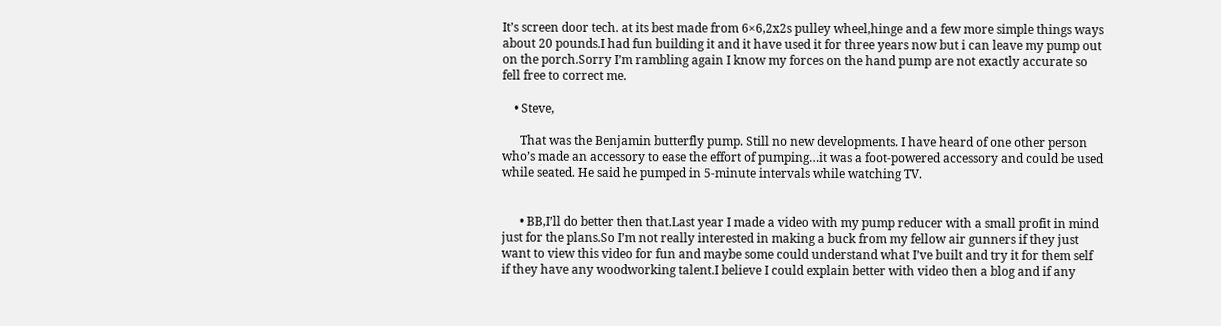It’s screen door tech. at its best made from 6×6,2x2s pulley wheel,hinge and a few more simple things ways about 20 pounds.I had fun building it and it have used it for three years now but i can leave my pump out on the porch.Sorry I’m rambling again I know my forces on the hand pump are not exactly accurate so fell free to correct me.

    • Steve,

      That was the Benjamin butterfly pump. Still no new developments. I have heard of one other person who’s made an accessory to ease the effort of pumping…it was a foot-powered accessory and could be used while seated. He said he pumped in 5-minute intervals while watching TV.


      • BB,I’ll do better then that.Last year I made a video with my pump reducer with a small profit in mind just for the plans.So I’m not really interested in making a buck from my fellow air gunners if they just want to view this video for fun and maybe some could understand what I’ve built and try it for them self if they have any woodworking talent.I believe I could explain better with video then a blog and if any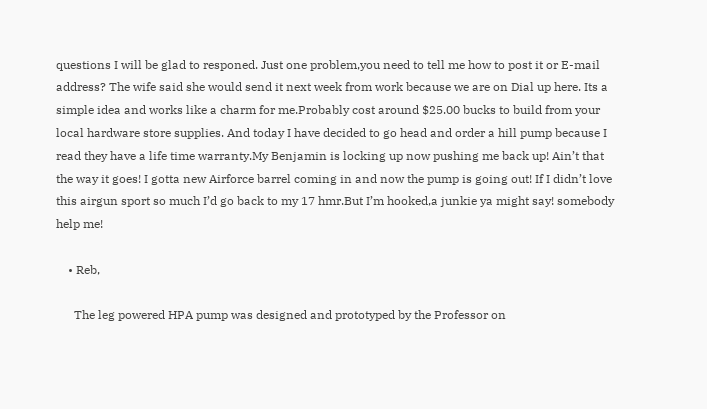questions I will be glad to responed. Just one problem,you need to tell me how to post it or E-mail address? The wife said she would send it next week from work because we are on Dial up here. Its a simple idea and works like a charm for me.Probably cost around $25.00 bucks to build from your local hardware store supplies. And today I have decided to go head and order a hill pump because I read they have a life time warranty.My Benjamin is locking up now pushing me back up! Ain’t that the way it goes! I gotta new Airforce barrel coming in and now the pump is going out! If I didn’t love this airgun sport so much I’d go back to my 17 hmr.But I’m hooked,a junkie ya might say! somebody help me!

    • Reb,

      The leg powered HPA pump was designed and prototyped by the Professor on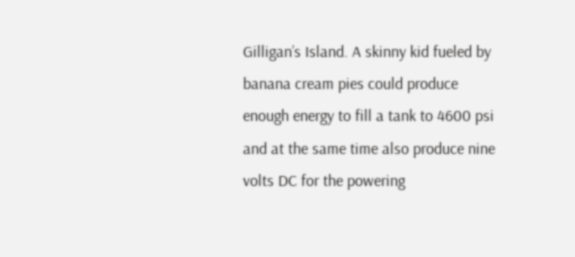Gilligan’s Island. A skinny kid fueled by banana cream pies could produce enough energy to fill a tank to 4600 psi and at the same time also produce nine volts DC for the powering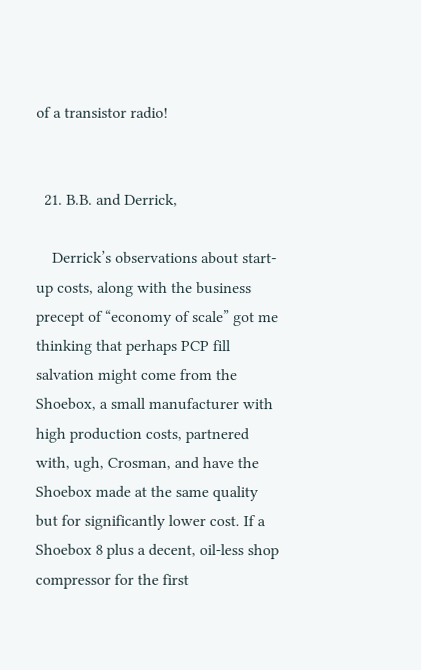of a transistor radio!


  21. B.B. and Derrick,

    Derrick’s observations about start-up costs, along with the business precept of “economy of scale” got me thinking that perhaps PCP fill salvation might come from the Shoebox, a small manufacturer with high production costs, partnered with, ugh, Crosman, and have the Shoebox made at the same quality but for significantly lower cost. If a Shoebox 8 plus a decent, oil-less shop compressor for the first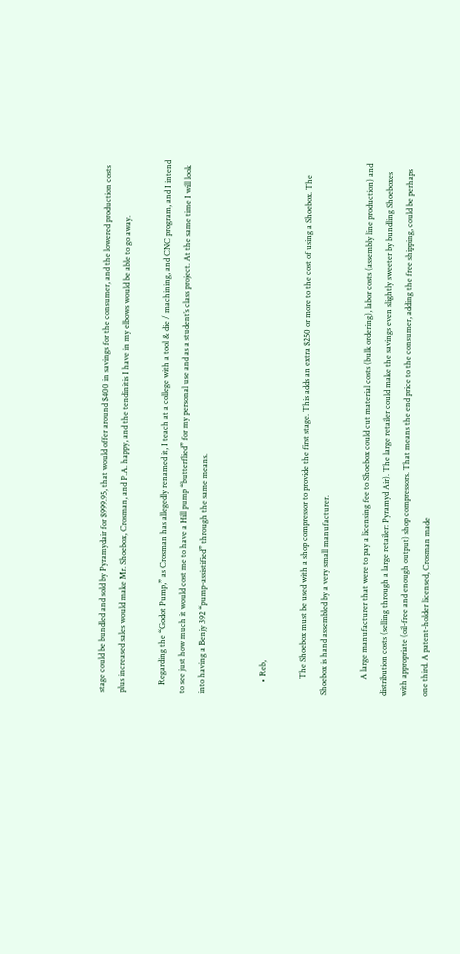stage could be bundled and sold by Pyramydair for $999.95, that would offer around $400 in savings for the consumer, and the lowered production costs plus increased sales would make Mr. Shoebox, Crosman, and P.A. happy, and the tendinitis I have in my elbows would be able to go away.

    Regarding the “Godot Pump,” as Crosman has allegedly renamed it, I teach at a college with a tool & die / machining, and CNC program, and I intend to see just how much it would cost me to have a Hill pump “butterflied” for my personal use and as a student’s class project. At the same time I will look into having a Benjy 392 “pump-assistified” through the same means.


      • Reb,

        The Shoebox must be used with a shop compressor to provide the first stage. This adds an extra $250 or more to the cost of using a Shoebox. The Shoebox is hand assembled by a very small manufacturer.

        A large manufacturer that were to pay a licensing fee to Shoebox could cut material costs (bulk ordering), labor costs (assembly line production) and distribution costs (selling through a large retailer: Pyramyd Air). The large retailer could make the savings even slightly sweeter by bundling Shoeboxes with appropriate (oil-free and enough output) shop compressors. That means the end price to the consumer, adding the free shipping, could be perhaps one third. A patent-holder licensed, Crosman made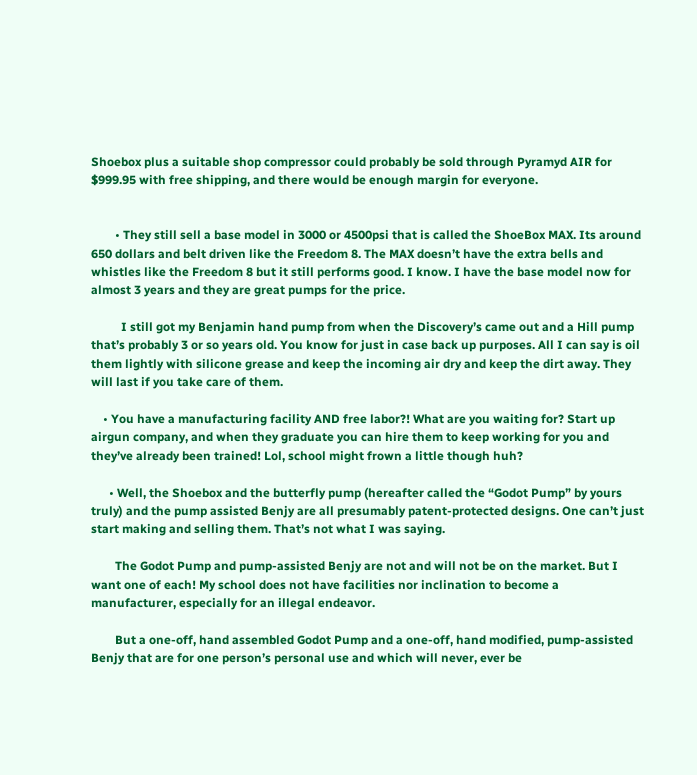Shoebox plus a suitable shop compressor could probably be sold through Pyramyd AIR for $999.95 with free shipping, and there would be enough margin for everyone.


        • They still sell a base model in 3000 or 4500psi that is called the ShoeBox MAX. Its around 650 dollars and belt driven like the Freedom 8. The MAX doesn’t have the extra bells and whistles like the Freedom 8 but it still performs good. I know. I have the base model now for almost 3 years and they are great pumps for the price.

          I still got my Benjamin hand pump from when the Discovery’s came out and a Hill pump that’s probably 3 or so years old. You know for just in case back up purposes. All I can say is oil them lightly with silicone grease and keep the incoming air dry and keep the dirt away. They will last if you take care of them.

    • You have a manufacturing facility AND free labor?! What are you waiting for? Start up airgun company, and when they graduate you can hire them to keep working for you and they’ve already been trained! Lol, school might frown a little though huh?

      • Well, the Shoebox and the butterfly pump (hereafter called the “Godot Pump” by yours truly) and the pump assisted Benjy are all presumably patent-protected designs. One can’t just start making and selling them. That’s not what I was saying.

        The Godot Pump and pump-assisted Benjy are not and will not be on the market. But I want one of each! My school does not have facilities nor inclination to become a manufacturer, especially for an illegal endeavor.

        But a one-off, hand assembled Godot Pump and a one-off, hand modified, pump-assisted Benjy that are for one person’s personal use and which will never, ever be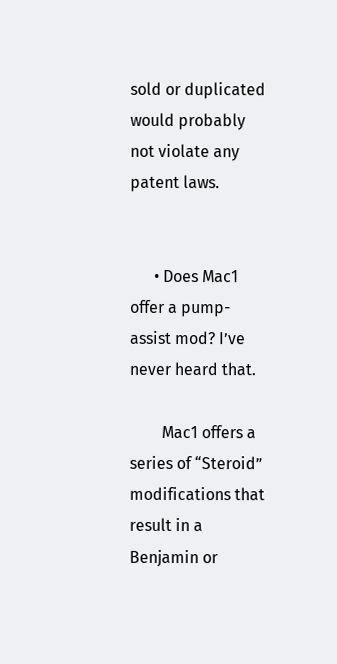sold or duplicated would probably not violate any patent laws.


      • Does Mac1 offer a pump-assist mod? I’ve never heard that.

        Mac1 offers a series of “Steroid” modifications that result in a Benjamin or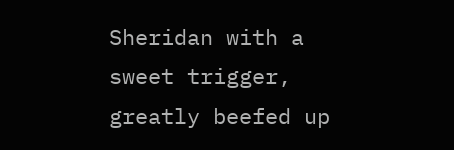Sheridan with a sweet trigger, greatly beefed up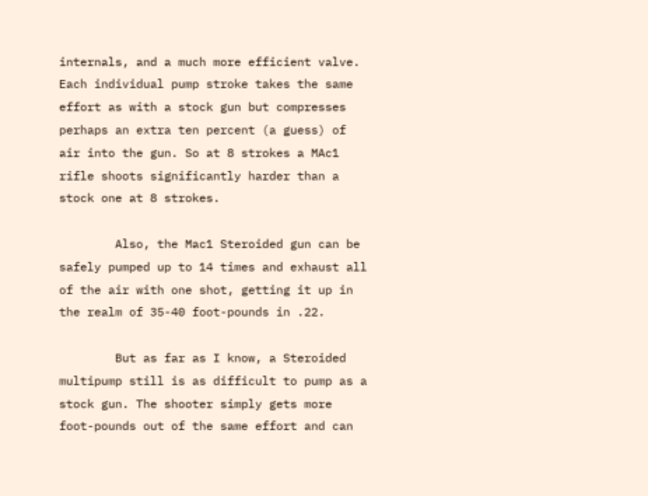internals, and a much more efficient valve. Each individual pump stroke takes the same effort as with a stock gun but compresses perhaps an extra ten percent (a guess) of air into the gun. So at 8 strokes a MAc1 rifle shoots significantly harder than a stock one at 8 strokes.

        Also, the Mac1 Steroided gun can be safely pumped up to 14 times and exhaust all of the air with one shot, getting it up in the realm of 35-40 foot-pounds in .22.

        But as far as I know, a Steroided multipump still is as difficult to pump as a stock gun. The shooter simply gets more foot-pounds out of the same effort and can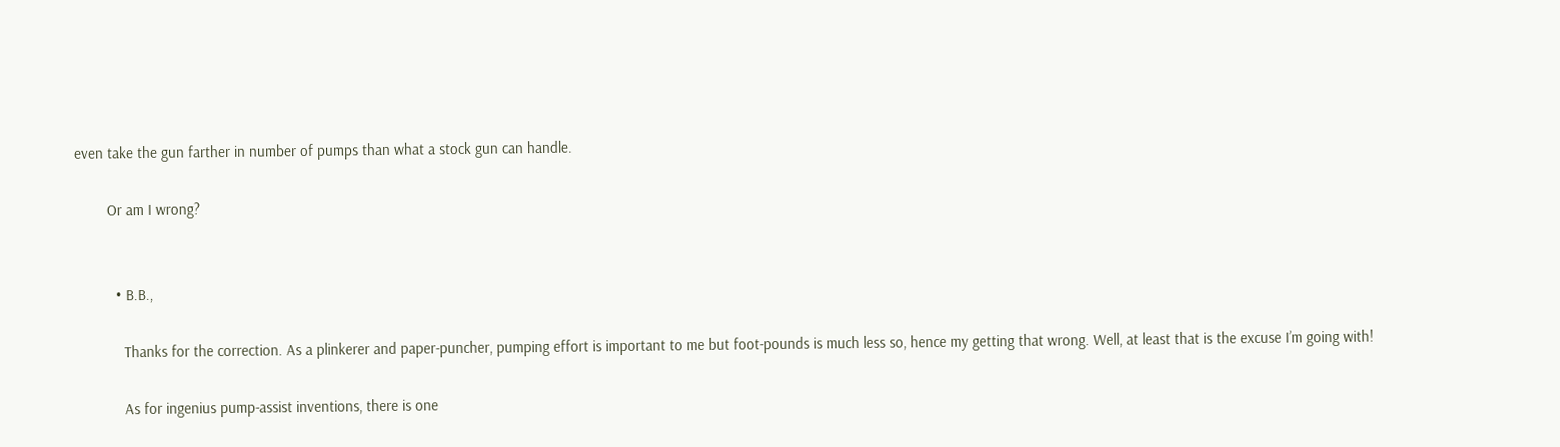even take the gun farther in number of pumps than what a stock gun can handle.

        Or am I wrong?


          • B.B.,

            Thanks for the correction. As a plinkerer and paper-puncher, pumping effort is important to me but foot-pounds is much less so, hence my getting that wrong. Well, at least that is the excuse I’m going with!

            As for ingenius pump-assist inventions, there is one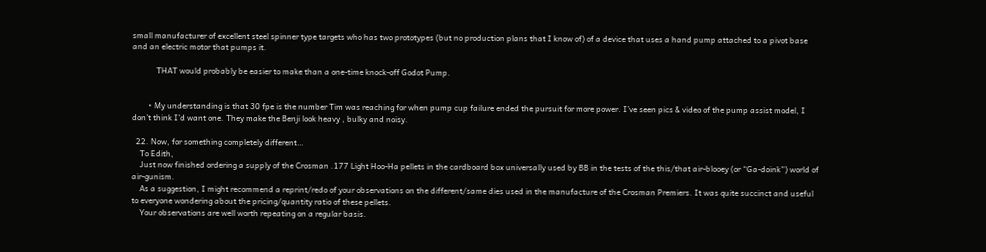small manufacturer of excellent steel spinner type targets who has two prototypes (but no production plans that I know of) of a device that uses a hand pump attached to a pivot base and an electric motor that pumps it.

            THAT would probably be easier to make than a one-time knock-off Godot Pump.


        • My understanding is that 30 fpe is the number Tim was reaching for when pump cup failure ended the pursuit for more power. I’ve seen pics & video of the pump assist model, I don’t think I’d want one. They make the Benji look heavy , bulky and noisy.

  22. Now, for something completely different…
    To Edith,
    Just now finished ordering a supply of the Crosman .177 Light Hoo-Ha pellets in the cardboard box universally used by BB in the tests of the this/that air-blooey (or “Ga-doink”) world of air-gunism.
    As a suggestion, I might recommend a reprint/redo of your observations on the different/same dies used in the manufacture of the Crosman Premiers. It was quite succinct and useful to everyone wondering about the pricing/quantity ratio of these pellets.
    Your observations are well worth repeating on a regular basis.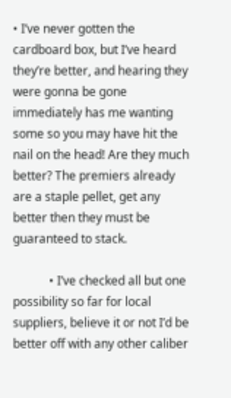• I’ve never gotten the cardboard box, but I’ve heard they’re better, and hearing they were gonna be gone immediately has me wanting some so you may have hit the nail on the head! Are they much better? The premiers already are a staple pellet, get any better then they must be guaranteed to stack.

            • I’ve checked all but one possibility so far for local suppliers, believe it or not I’d be better off with any other caliber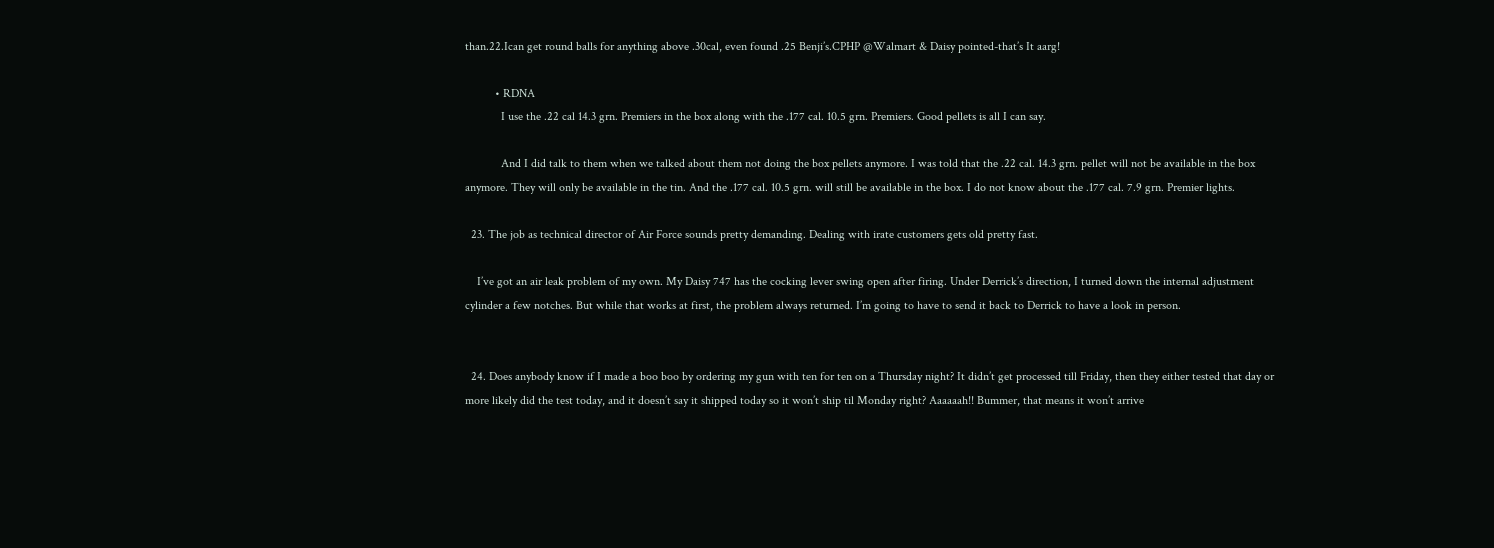than.22.Ican get round balls for anything above .30cal, even found .25 Benji’s.CPHP @Walmart & Daisy pointed-that’s It aarg!

          • RDNA
            I use the .22 cal 14.3 grn. Premiers in the box along with the .177 cal. 10.5 grn. Premiers. Good pellets is all I can say.

            And I did talk to them when we talked about them not doing the box pellets anymore. I was told that the .22 cal. 14.3 grn. pellet will not be available in the box anymore. They will only be available in the tin. And the .177 cal. 10.5 grn. will still be available in the box. I do not know about the .177 cal. 7.9 grn. Premier lights.

  23. The job as technical director of Air Force sounds pretty demanding. Dealing with irate customers gets old pretty fast.

    I’ve got an air leak problem of my own. My Daisy 747 has the cocking lever swing open after firing. Under Derrick’s direction, I turned down the internal adjustment cylinder a few notches. But while that works at first, the problem always returned. I’m going to have to send it back to Derrick to have a look in person.


  24. Does anybody know if I made a boo boo by ordering my gun with ten for ten on a Thursday night? It didn’t get processed till Friday, then they either tested that day or more likely did the test today, and it doesn’t say it shipped today so it won’t ship til Monday right? Aaaaaah!! Bummer, that means it won’t arrive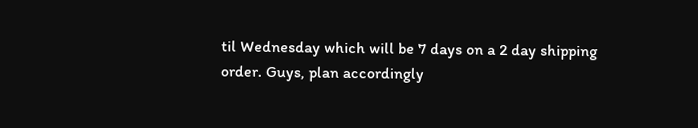til Wednesday which will be 7 days on a 2 day shipping order. Guys, plan accordingly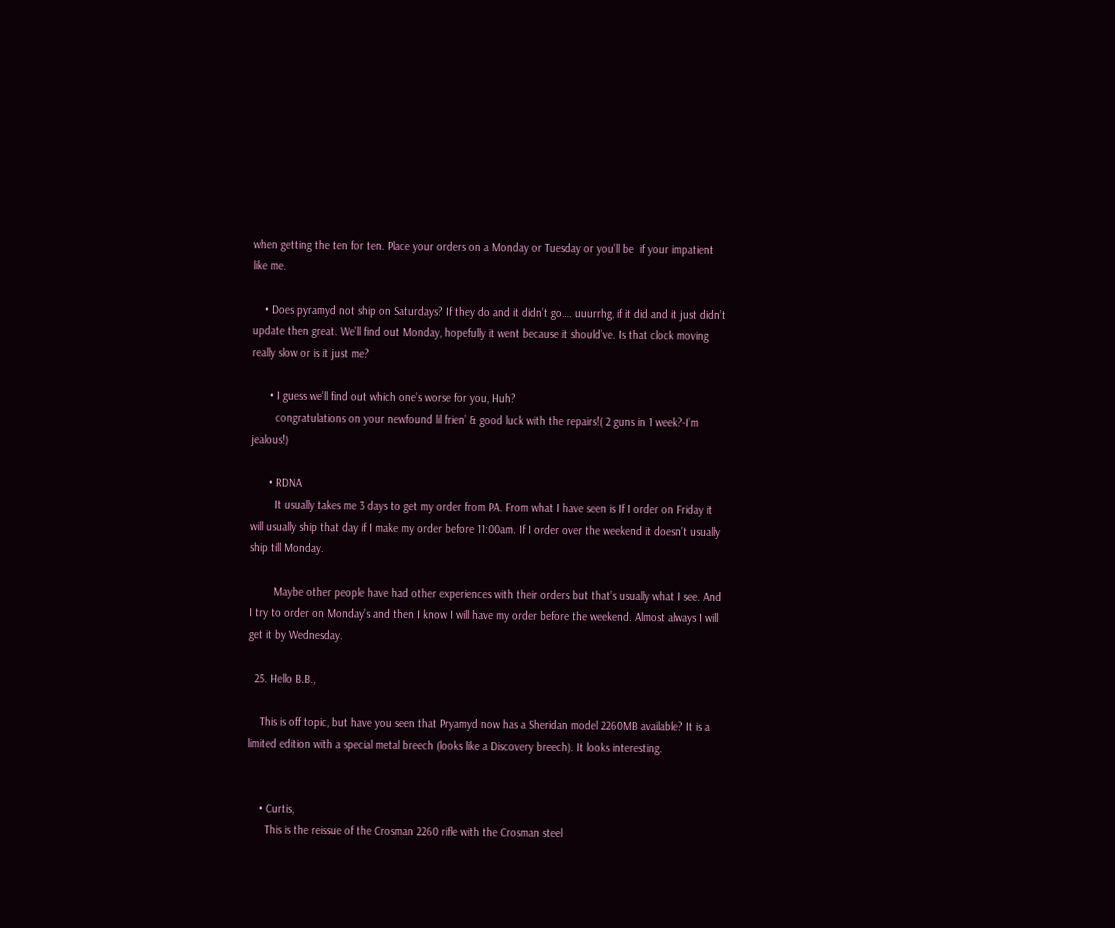when getting the ten for ten. Place your orders on a Monday or Tuesday or you’ll be  if your impatient like me.

    • Does pyramyd not ship on Saturdays? If they do and it didn’t go…. uuurrhg, if it did and it just didn’t update then great. We’ll find out Monday, hopefully it went because it should’ve. Is that clock moving really slow or is it just me?

      • I guess we’ll find out which one’s worse for you, Huh?
        congratulations on your newfound lil frien’ & good luck with the repairs!( 2 guns in 1 week?-I’m jealous!)

      • RDNA
        It usually takes me 3 days to get my order from PA. From what I have seen is If I order on Friday it will usually ship that day if I make my order before 11:00am. If I order over the weekend it doesn’t usually ship till Monday.

        Maybe other people have had other experiences with their orders but that’s usually what I see. And I try to order on Monday’s and then I know I will have my order before the weekend. Almost always I will get it by Wednesday.

  25. Hello B.B.,

    This is off topic, but have you seen that Pryamyd now has a Sheridan model 2260MB available? It is a limited edition with a special metal breech (looks like a Discovery breech). It looks interesting.


    • Curtis,
      This is the reissue of the Crosman 2260 rifle with the Crosman steel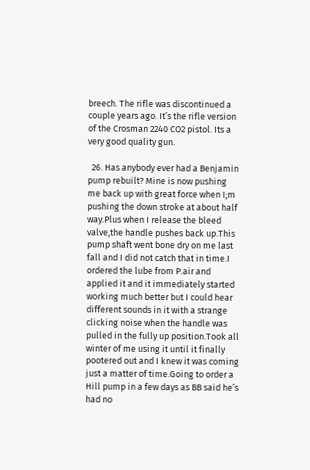breech. The rifle was discontinued a couple years ago. It’s the rifle version of the Crosman 2240 CO2 pistol. Its a very good quality gun.

  26. Has anybody ever had a Benjamin pump rebuilt? Mine is now pushing me back up with great force when I;m pushing the down stroke at about half way.Plus when I release the bleed valve,the handle pushes back up.This pump shaft went bone dry on me last fall and I did not catch that in time.I ordered the lube from P.air and applied it and it immediately started working much better but I could hear different sounds in it with a strange clicking noise when the handle was pulled in the fully up position.Took all winter of me using it until it finally pootered out and I knew it was coming just a matter of time.Going to order a Hill pump in a few days as BB said he’s had no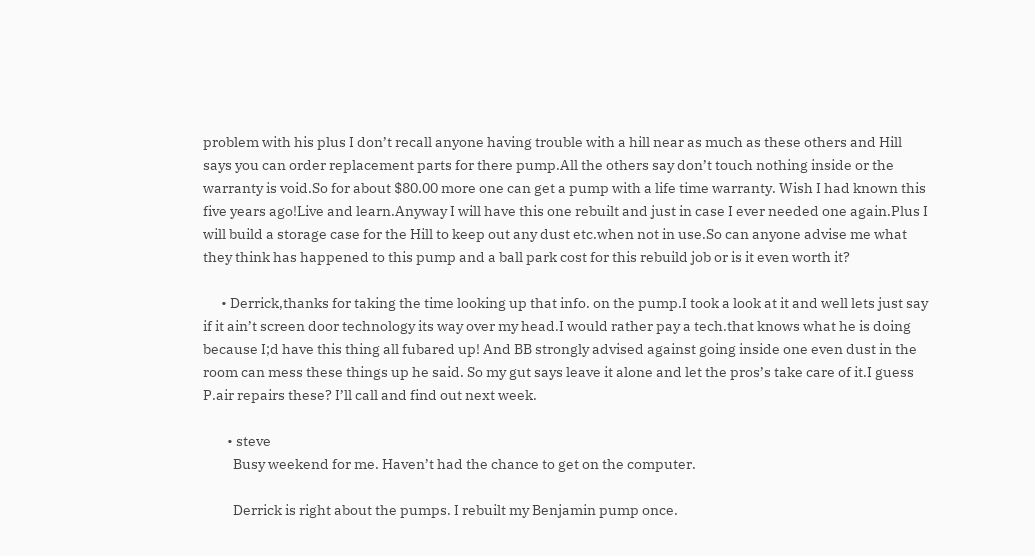problem with his plus I don’t recall anyone having trouble with a hill near as much as these others and Hill says you can order replacement parts for there pump.All the others say don’t touch nothing inside or the warranty is void.So for about $80.00 more one can get a pump with a life time warranty. Wish I had known this five years ago!Live and learn.Anyway I will have this one rebuilt and just in case I ever needed one again.Plus I will build a storage case for the Hill to keep out any dust etc.when not in use.So can anyone advise me what they think has happened to this pump and a ball park cost for this rebuild job or is it even worth it?

      • Derrick,thanks for taking the time looking up that info. on the pump.I took a look at it and well lets just say if it ain’t screen door technology its way over my head.I would rather pay a tech.that knows what he is doing because I;d have this thing all fubared up! And BB strongly advised against going inside one even dust in the room can mess these things up he said. So my gut says leave it alone and let the pros’s take care of it.I guess P.air repairs these? I’ll call and find out next week.

        • steve
          Busy weekend for me. Haven’t had the chance to get on the computer.

          Derrick is right about the pumps. I rebuilt my Benjamin pump once.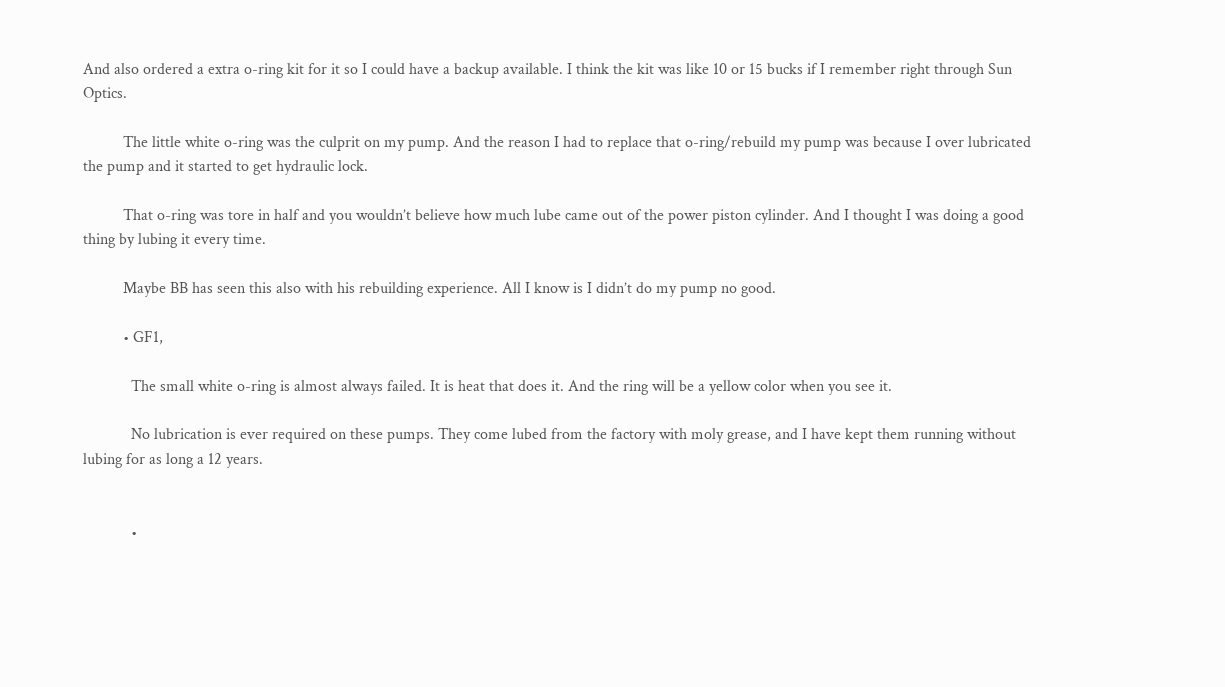And also ordered a extra o-ring kit for it so I could have a backup available. I think the kit was like 10 or 15 bucks if I remember right through Sun Optics.

          The little white o-ring was the culprit on my pump. And the reason I had to replace that o-ring/rebuild my pump was because I over lubricated the pump and it started to get hydraulic lock.

          That o-ring was tore in half and you wouldn’t believe how much lube came out of the power piston cylinder. And I thought I was doing a good thing by lubing it every time.

          Maybe BB has seen this also with his rebuilding experience. All I know is I didn’t do my pump no good.

          • GF1,

            The small white o-ring is almost always failed. It is heat that does it. And the ring will be a yellow color when you see it.

            No lubrication is ever required on these pumps. They come lubed from the factory with moly grease, and I have kept them running without lubing for as long a 12 years.


            •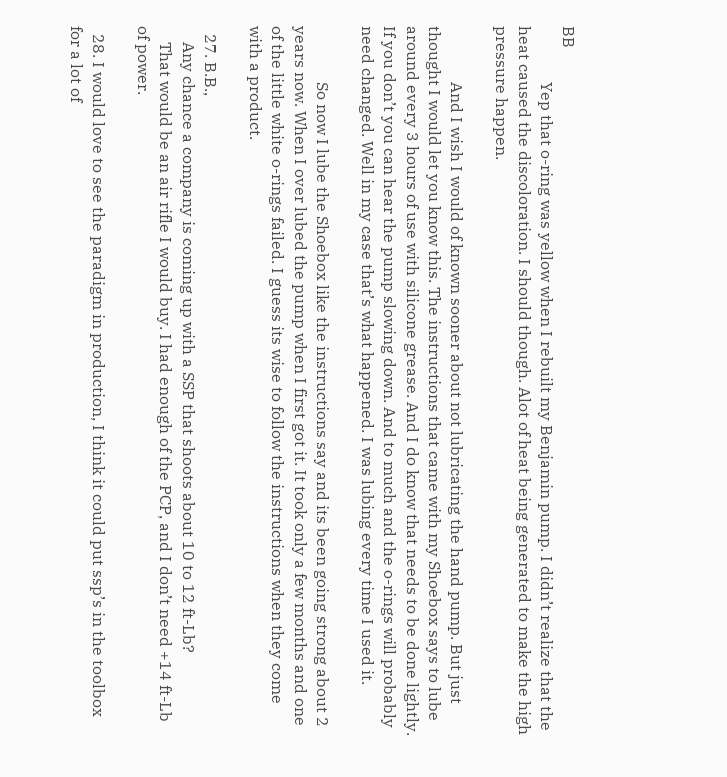BB
              Yep that o-ring was yellow when I rebuilt my Benjamin pump. I didn’t realize that the heat caused the discoloration. I should though. Alot of heat being generated to make the high pressure happen.

              And I wish I would of known sooner about not lubricating the hand pump. But just thought I would let you know this. The instructions that came with my Shoebox says to lube around every 3 hours of use with silicone grease. And I do know that needs to be done lightly. If you don’t you can hear the pump slowing down. And to much and the o-rings will probably need changed. Well in my case that’s what happened. I was lubing every time I used it.

              So now I lube the Shoebox like the instructions say and its been going strong about 2 years now. When I over lubed the pump when I first got it. It took only a few months and one of the little white o-rings failed. I guess its wise to follow the instructions when they come with a product.

  27. B.B.,
    Any chance a company is coming up with a SSP that shoots about 10 to 12 ft-Lb?
    That would be an air rifle I would buy. I had enough of the PCP, and I don’t need +14 ft-Lb of power.

  28. I would love to see the paradigm in production, I think it could put ssp’s in the toolbox for a lot of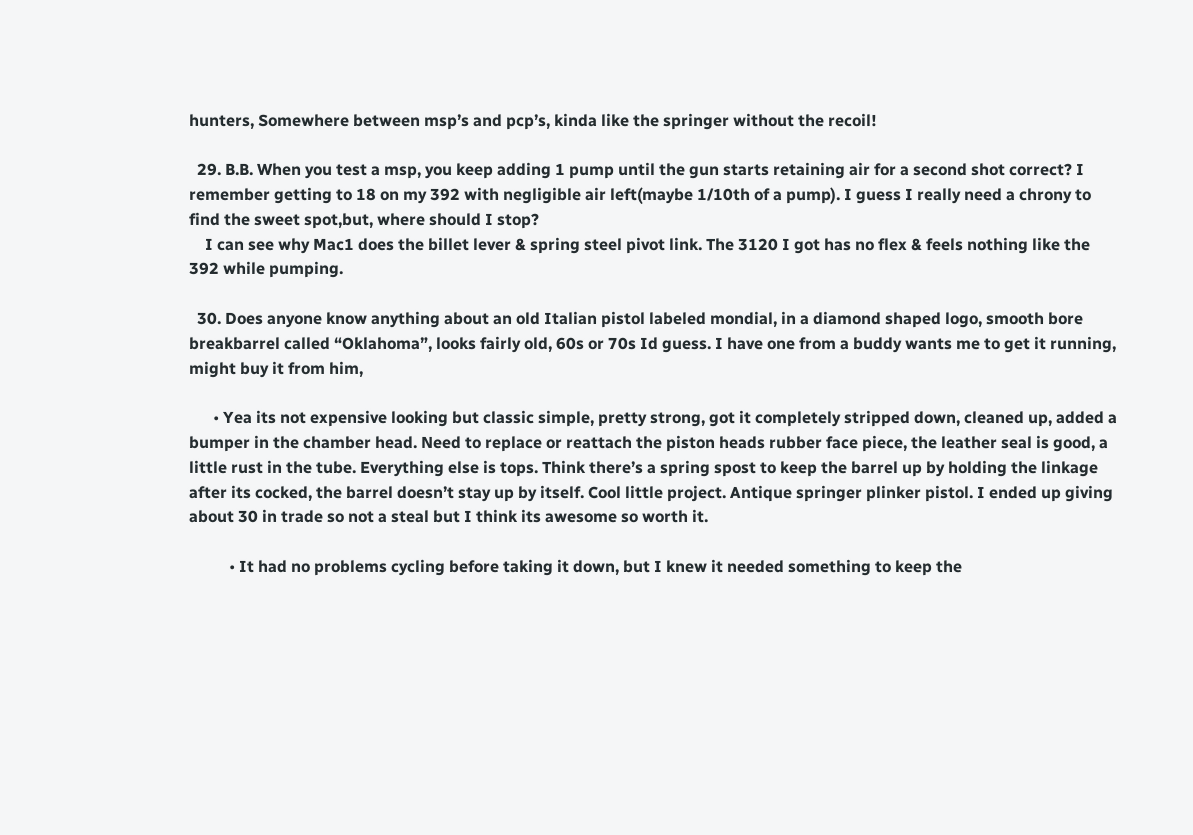hunters, Somewhere between msp’s and pcp’s, kinda like the springer without the recoil!

  29. B.B. When you test a msp, you keep adding 1 pump until the gun starts retaining air for a second shot correct? I remember getting to 18 on my 392 with negligible air left(maybe 1/10th of a pump). I guess I really need a chrony to find the sweet spot,but, where should I stop?
    I can see why Mac1 does the billet lever & spring steel pivot link. The 3120 I got has no flex & feels nothing like the 392 while pumping.

  30. Does anyone know anything about an old Italian pistol labeled mondial, in a diamond shaped logo, smooth bore breakbarrel called “Oklahoma”, looks fairly old, 60s or 70s Id guess. I have one from a buddy wants me to get it running, might buy it from him,

      • Yea its not expensive looking but classic simple, pretty strong, got it completely stripped down, cleaned up, added a bumper in the chamber head. Need to replace or reattach the piston heads rubber face piece, the leather seal is good, a little rust in the tube. Everything else is tops. Think there’s a spring spost to keep the barrel up by holding the linkage after its cocked, the barrel doesn’t stay up by itself. Cool little project. Antique springer plinker pistol. I ended up giving about 30 in trade so not a steal but I think its awesome so worth it.

          • It had no problems cycling before taking it down, but I knew it needed something to keep the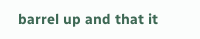barrel up and that it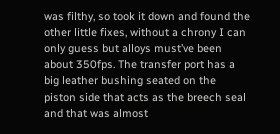was filthy, so took it down and found the other little fixes, without a chrony I can only guess but alloys must’ve been about 350fps. The transfer port has a big leather bushing seated on the piston side that acts as the breech seal and that was almost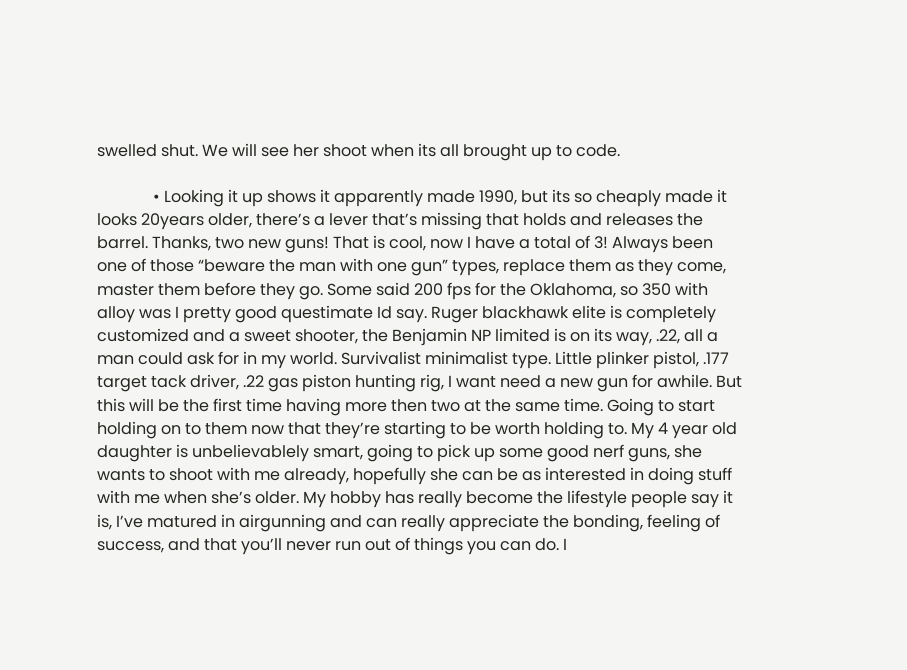swelled shut. We will see her shoot when its all brought up to code.

              • Looking it up shows it apparently made 1990, but its so cheaply made it looks 20years older, there’s a lever that’s missing that holds and releases the barrel. Thanks, two new guns! That is cool, now I have a total of 3! Always been one of those “beware the man with one gun” types, replace them as they come, master them before they go. Some said 200 fps for the Oklahoma, so 350 with alloy was I pretty good questimate Id say. Ruger blackhawk elite is completely customized and a sweet shooter, the Benjamin NP limited is on its way, .22, all a man could ask for in my world. Survivalist minimalist type. Little plinker pistol, .177 target tack driver, .22 gas piston hunting rig, I want need a new gun for awhile. But this will be the first time having more then two at the same time. Going to start holding on to them now that they’re starting to be worth holding to. My 4 year old daughter is unbelievablely smart, going to pick up some good nerf guns, she wants to shoot with me already, hopefully she can be as interested in doing stuff with me when she’s older. My hobby has really become the lifestyle people say it is, I’ve matured in airgunning and can really appreciate the bonding, feeling of success, and that you’ll never run out of things you can do. I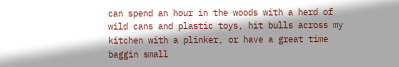can spend an hour in the woods with a herd of wild cans and plastic toys, hit bulls across my kitchen with a plinker, or have a great time baggin small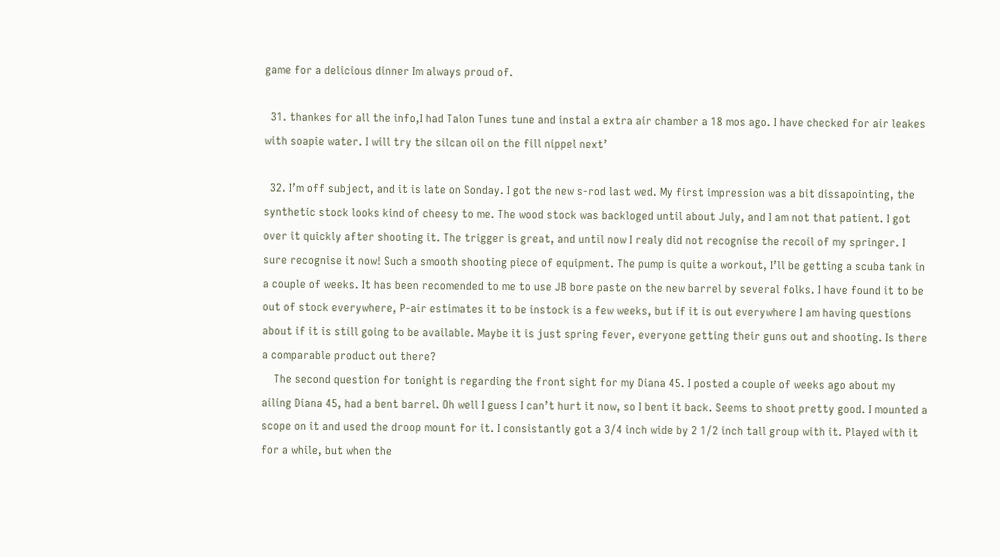game for a delicious dinner Im always proud of.

  31. thankes for all the info,I had Talon Tunes tune and instal a extra air chamber a 18 mos ago. I have checked for air leakes with soapie water. I will try the silcan oil on the fill nippel next’

  32. I’m off subject, and it is late on Sonday. I got the new s-rod last wed. My first impression was a bit dissapointing, the synthetic stock looks kind of cheesy to me. The wood stock was backloged until about July, and I am not that patient. I got over it quickly after shooting it. The trigger is great, and until now I realy did not recognise the recoil of my springer. I sure recognise it now! Such a smooth shooting piece of equipment. The pump is quite a workout, I’ll be getting a scuba tank in a couple of weeks. It has been recomended to me to use JB bore paste on the new barrel by several folks. I have found it to be out of stock everywhere, P-air estimates it to be instock is a few weeks, but if it is out everywhere I am having questions about if it is still going to be available. Maybe it is just spring fever, everyone getting their guns out and shooting. Is there a comparable product out there?
    The second question for tonight is regarding the front sight for my Diana 45. I posted a couple of weeks ago about my ailing Diana 45, had a bent barrel. Oh well I guess I can’t hurt it now, so I bent it back. Seems to shoot pretty good. I mounted a scope on it and used the droop mount for it. I consistantly got a 3/4 inch wide by 2 1/2 inch tall group with it. Played with it for a while, but when the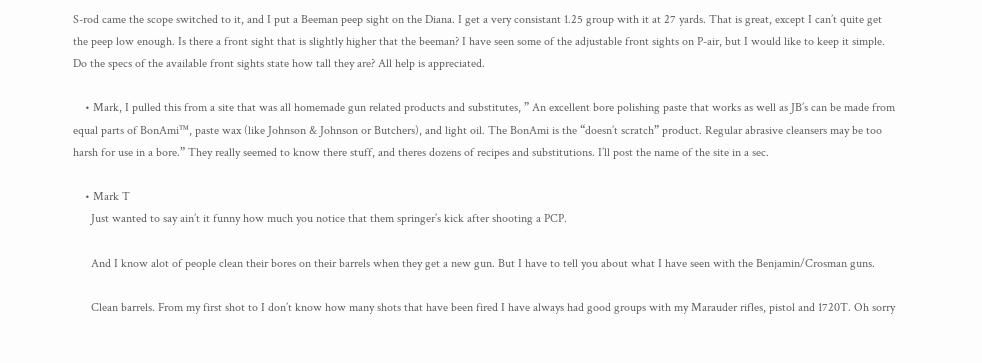S-rod came the scope switched to it, and I put a Beeman peep sight on the Diana. I get a very consistant 1.25 group with it at 27 yards. That is great, except I can’t quite get the peep low enough. Is there a front sight that is slightly higher that the beeman? I have seen some of the adjustable front sights on P-air, but I would like to keep it simple. Do the specs of the available front sights state how tall they are? All help is appreciated.

    • Mark, I pulled this from a site that was all homemade gun related products and substitutes, ” An excellent bore polishing paste that works as well as JB’s can be made from equal parts of BonAmi™, paste wax (like Johnson & Johnson or Butchers), and light oil. The BonAmi is the “doesn’t scratch” product. Regular abrasive cleansers may be too harsh for use in a bore.” They really seemed to know there stuff, and theres dozens of recipes and substitutions. I’ll post the name of the site in a sec.

    • Mark T
      Just wanted to say ain’t it funny how much you notice that them springer’s kick after shooting a PCP.

      And I know alot of people clean their bores on their barrels when they get a new gun. But I have to tell you about what I have seen with the Benjamin/Crosman guns.

      Clean barrels. From my first shot to I don’t know how many shots that have been fired I have always had good groups with my Marauder rifles, pistol and 1720T. Oh sorry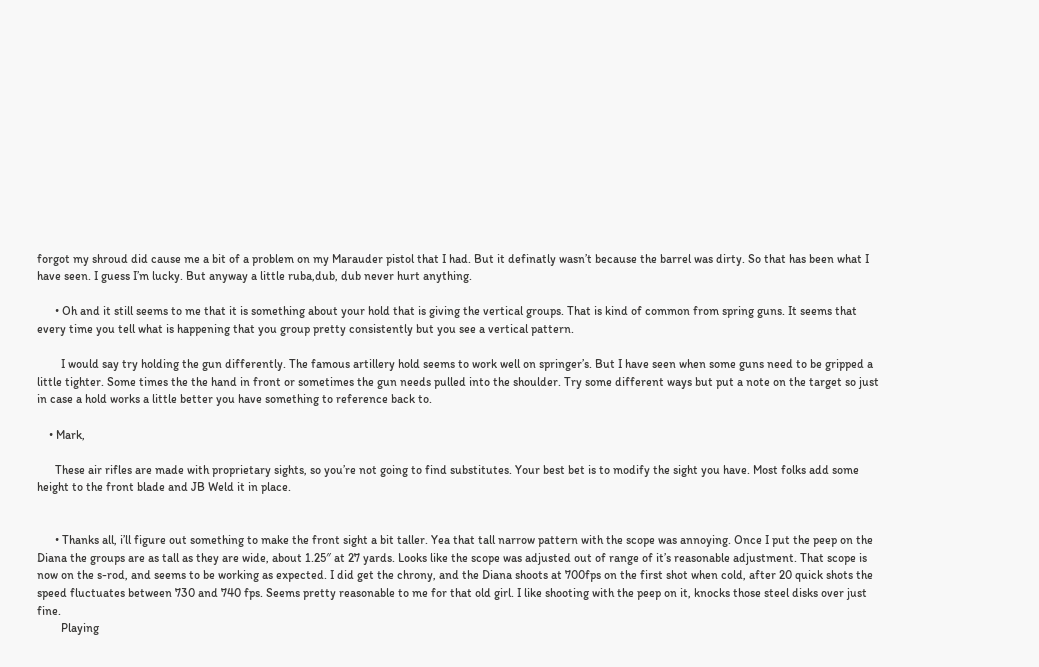forgot my shroud did cause me a bit of a problem on my Marauder pistol that I had. But it definatly wasn’t because the barrel was dirty. So that has been what I have seen. I guess I’m lucky. But anyway a little ruba,dub, dub never hurt anything.

      • Oh and it still seems to me that it is something about your hold that is giving the vertical groups. That is kind of common from spring guns. It seems that every time you tell what is happening that you group pretty consistently but you see a vertical pattern.

        I would say try holding the gun differently. The famous artillery hold seems to work well on springer’s. But I have seen when some guns need to be gripped a little tighter. Some times the the hand in front or sometimes the gun needs pulled into the shoulder. Try some different ways but put a note on the target so just in case a hold works a little better you have something to reference back to.

    • Mark,

      These air rifles are made with proprietary sights, so you’re not going to find substitutes. Your best bet is to modify the sight you have. Most folks add some height to the front blade and JB Weld it in place.


      • Thanks all, i’ll figure out something to make the front sight a bit taller. Yea that tall narrow pattern with the scope was annoying. Once I put the peep on the Diana the groups are as tall as they are wide, about 1.25″ at 27 yards. Looks like the scope was adjusted out of range of it’s reasonable adjustment. That scope is now on the s-rod, and seems to be working as expected. I did get the chrony, and the Diana shoots at 700fps on the first shot when cold, after 20 quick shots the speed fluctuates between 730 and 740 fps. Seems pretty reasonable to me for that old girl. I like shooting with the peep on it, knocks those steel disks over just fine.
        Playing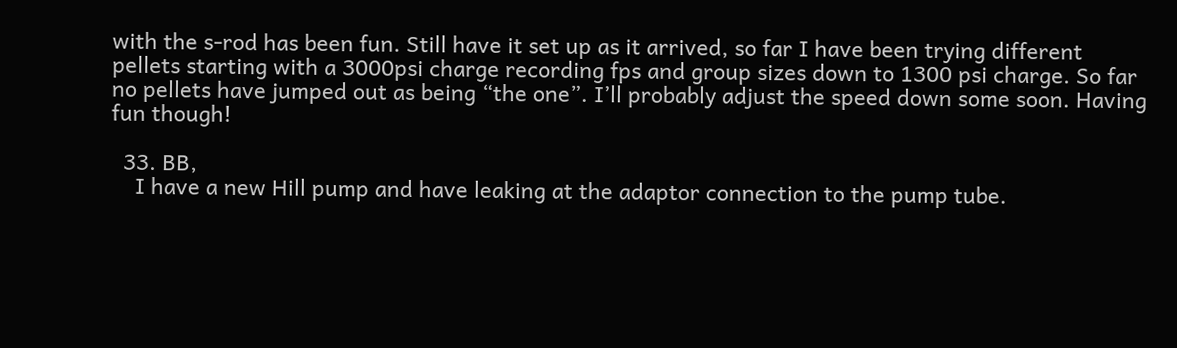with the s-rod has been fun. Still have it set up as it arrived, so far I have been trying different pellets starting with a 3000psi charge recording fps and group sizes down to 1300 psi charge. So far no pellets have jumped out as being “the one”. I’ll probably adjust the speed down some soon. Having fun though!

  33. BB,
    I have a new Hill pump and have leaking at the adaptor connection to the pump tube.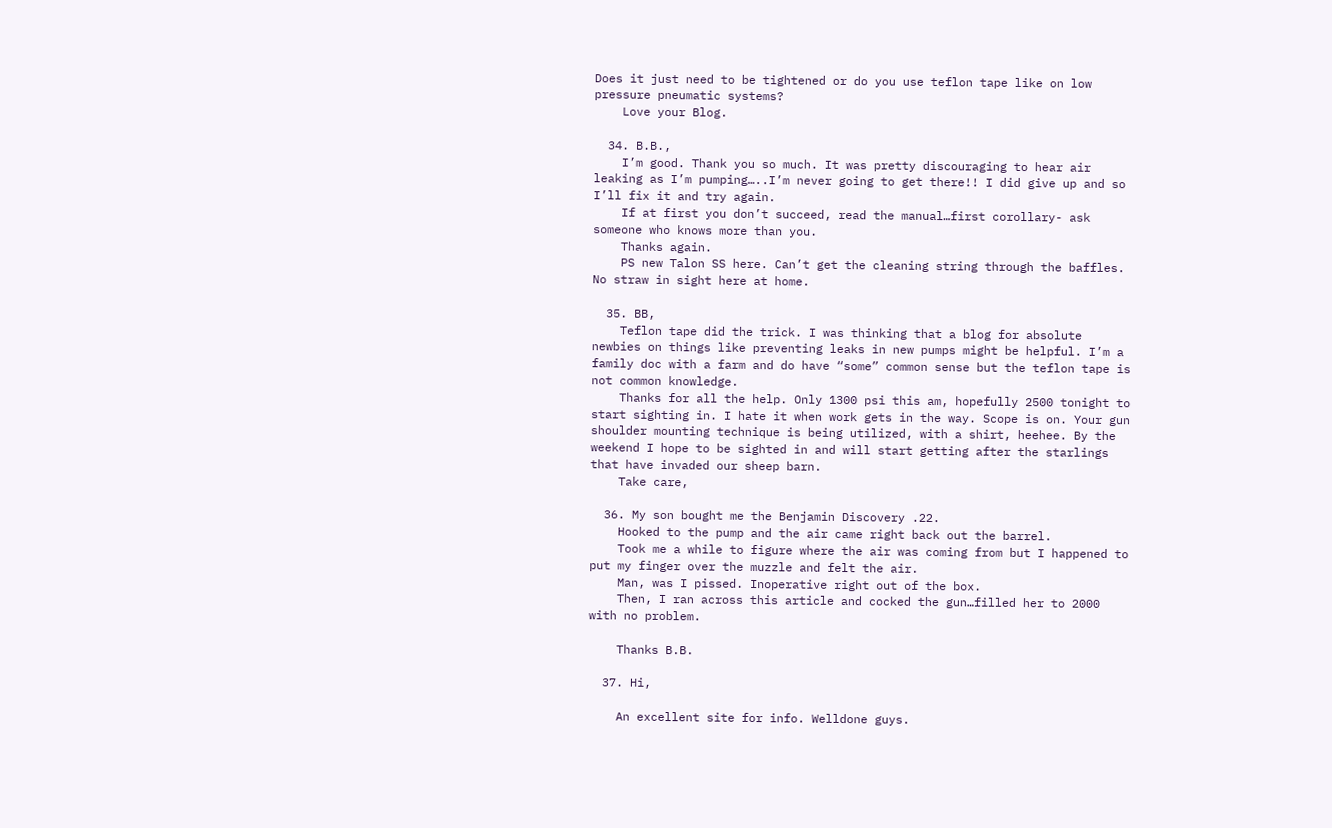Does it just need to be tightened or do you use teflon tape like on low pressure pneumatic systems?
    Love your Blog.

  34. B.B.,
    I’m good. Thank you so much. It was pretty discouraging to hear air leaking as I’m pumping…..I’m never going to get there!! I did give up and so I’ll fix it and try again.
    If at first you don’t succeed, read the manual…first corollary- ask someone who knows more than you.
    Thanks again.
    PS new Talon SS here. Can’t get the cleaning string through the baffles. No straw in sight here at home.

  35. BB,
    Teflon tape did the trick. I was thinking that a blog for absolute newbies on things like preventing leaks in new pumps might be helpful. I’m a family doc with a farm and do have “some” common sense but the teflon tape is not common knowledge.
    Thanks for all the help. Only 1300 psi this am, hopefully 2500 tonight to start sighting in. I hate it when work gets in the way. Scope is on. Your gun shoulder mounting technique is being utilized, with a shirt, heehee. By the weekend I hope to be sighted in and will start getting after the starlings that have invaded our sheep barn.
    Take care,

  36. My son bought me the Benjamin Discovery .22.
    Hooked to the pump and the air came right back out the barrel.
    Took me a while to figure where the air was coming from but I happened to put my finger over the muzzle and felt the air.
    Man, was I pissed. Inoperative right out of the box.
    Then, I ran across this article and cocked the gun…filled her to 2000 with no problem.

    Thanks B.B.

  37. Hi,

    An excellent site for info. Welldone guys.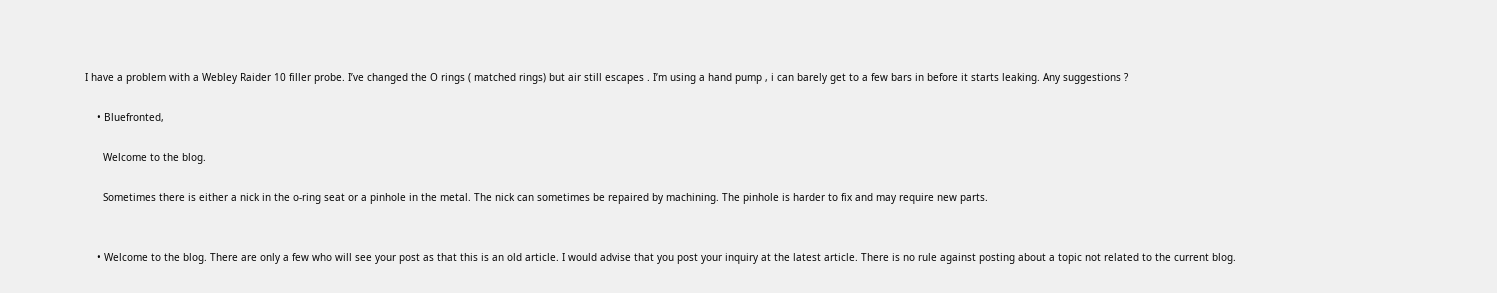I have a problem with a Webley Raider 10 filler probe. I’ve changed the O rings ( matched rings) but air still escapes . I’m using a hand pump , i can barely get to a few bars in before it starts leaking. Any suggestions ?

    • Bluefronted,

      Welcome to the blog.

      Sometimes there is either a nick in the o-ring seat or a pinhole in the metal. The nick can sometimes be repaired by machining. The pinhole is harder to fix and may require new parts.


    • Welcome to the blog. There are only a few who will see your post as that this is an old article. I would advise that you post your inquiry at the latest article. There is no rule against posting about a topic not related to the current blog.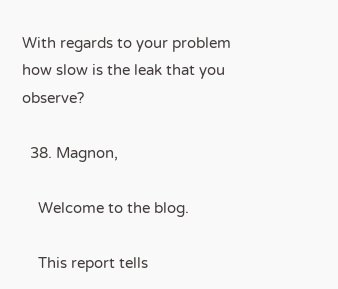With regards to your problem how slow is the leak that you observe?

  38. Magnon,

    Welcome to the blog.

    This report tells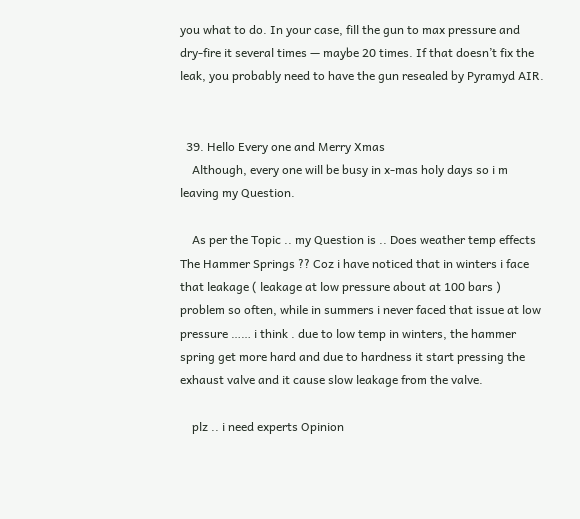you what to do. In your case, fill the gun to max pressure and dry-fire it several times — maybe 20 times. If that doesn’t fix the leak, you probably need to have the gun resealed by Pyramyd AIR.


  39. Hello Every one and Merry Xmas
    Although, every one will be busy in x-mas holy days so i m leaving my Question.

    As per the Topic .. my Question is .. Does weather temp effects The Hammer Springs ?? Coz i have noticed that in winters i face that leakage ( leakage at low pressure about at 100 bars ) problem so often, while in summers i never faced that issue at low pressure …… i think . due to low temp in winters, the hammer spring get more hard and due to hardness it start pressing the exhaust valve and it cause slow leakage from the valve.

    plz .. i need experts Opinion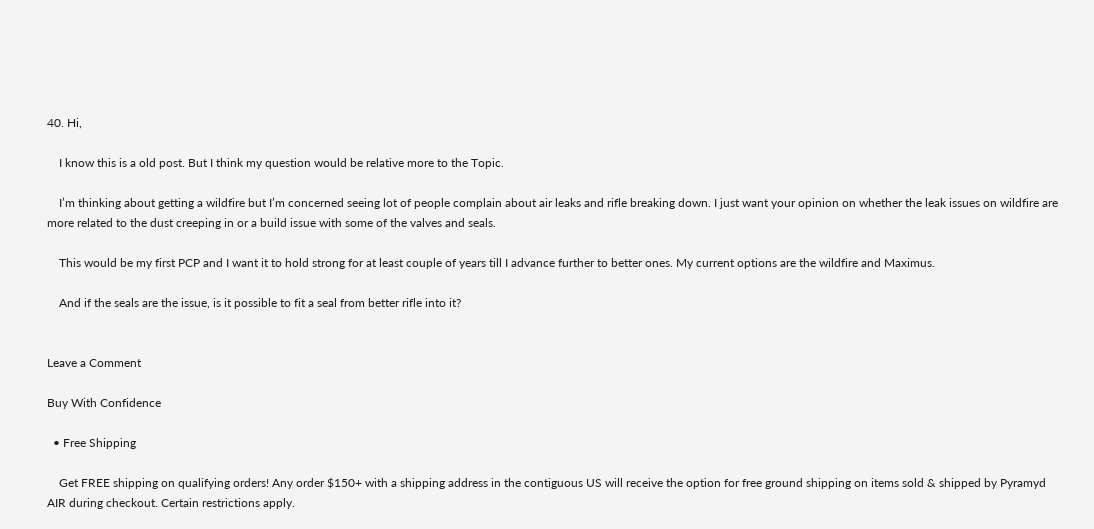40. Hi,

    I know this is a old post. But I think my question would be relative more to the Topic.

    I’m thinking about getting a wildfire but I’m concerned seeing lot of people complain about air leaks and rifle breaking down. I just want your opinion on whether the leak issues on wildfire are more related to the dust creeping in or a build issue with some of the valves and seals.

    This would be my first PCP and I want it to hold strong for at least couple of years till I advance further to better ones. My current options are the wildfire and Maximus.

    And if the seals are the issue, is it possible to fit a seal from better rifle into it?


Leave a Comment

Buy With Confidence

  • Free Shipping

    Get FREE shipping on qualifying orders! Any order $150+ with a shipping address in the contiguous US will receive the option for free ground shipping on items sold & shipped by Pyramyd AIR during checkout. Certain restrictions apply.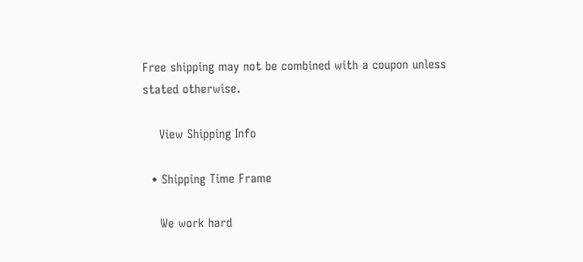Free shipping may not be combined with a coupon unless stated otherwise.

    View Shipping Info

  • Shipping Time Frame

    We work hard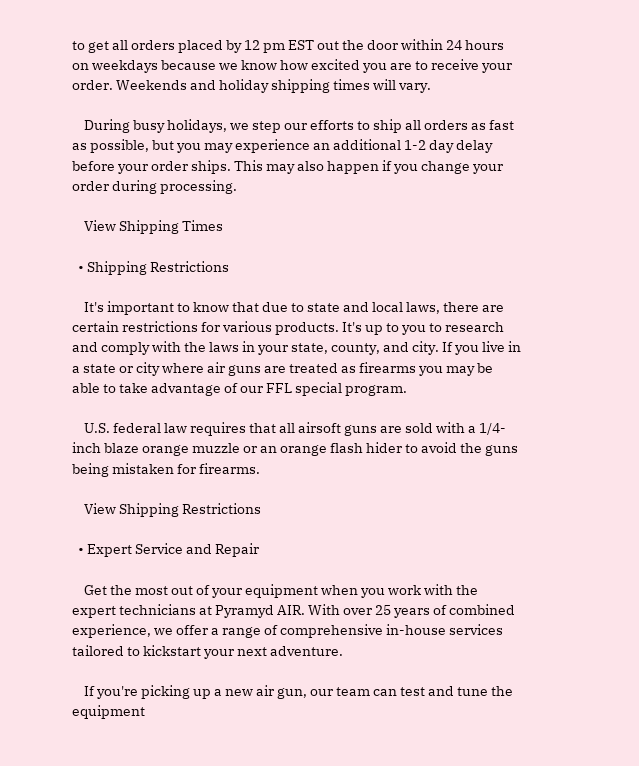to get all orders placed by 12 pm EST out the door within 24 hours on weekdays because we know how excited you are to receive your order. Weekends and holiday shipping times will vary.

    During busy holidays, we step our efforts to ship all orders as fast as possible, but you may experience an additional 1-2 day delay before your order ships. This may also happen if you change your order during processing.

    View Shipping Times

  • Shipping Restrictions

    It's important to know that due to state and local laws, there are certain restrictions for various products. It's up to you to research and comply with the laws in your state, county, and city. If you live in a state or city where air guns are treated as firearms you may be able to take advantage of our FFL special program.

    U.S. federal law requires that all airsoft guns are sold with a 1/4-inch blaze orange muzzle or an orange flash hider to avoid the guns being mistaken for firearms.

    View Shipping Restrictions

  • Expert Service and Repair

    Get the most out of your equipment when you work with the expert technicians at Pyramyd AIR. With over 25 years of combined experience, we offer a range of comprehensive in-house services tailored to kickstart your next adventure.

    If you're picking up a new air gun, our team can test and tune the equipment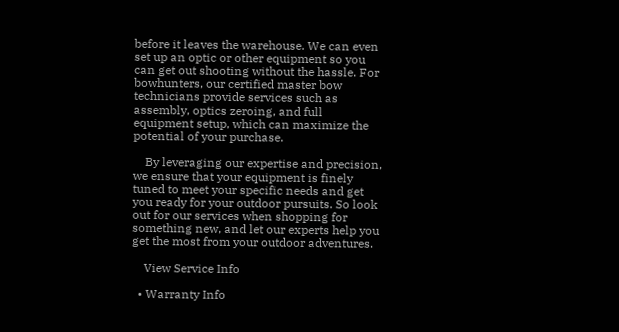before it leaves the warehouse. We can even set up an optic or other equipment so you can get out shooting without the hassle. For bowhunters, our certified master bow technicians provide services such as assembly, optics zeroing, and full equipment setup, which can maximize the potential of your purchase.

    By leveraging our expertise and precision, we ensure that your equipment is finely tuned to meet your specific needs and get you ready for your outdoor pursuits. So look out for our services when shopping for something new, and let our experts help you get the most from your outdoor adventures.

    View Service Info

  • Warranty Info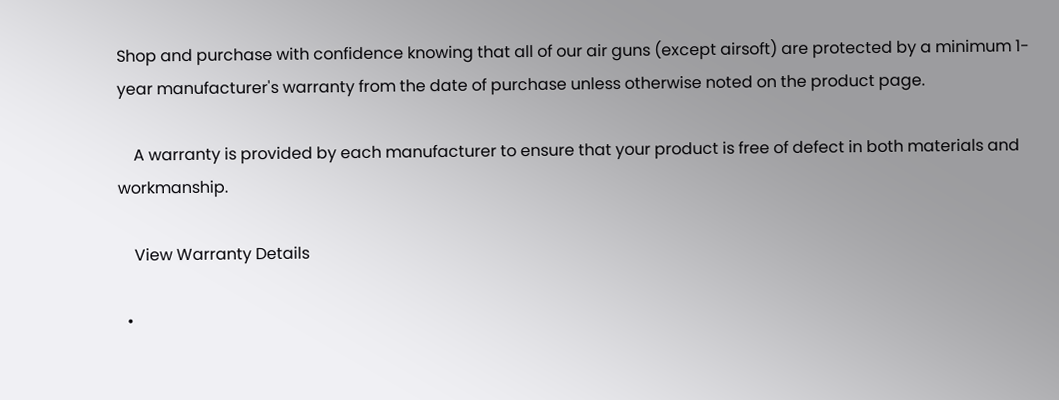Shop and purchase with confidence knowing that all of our air guns (except airsoft) are protected by a minimum 1-year manufacturer's warranty from the date of purchase unless otherwise noted on the product page.

    A warranty is provided by each manufacturer to ensure that your product is free of defect in both materials and workmanship.

    View Warranty Details

  •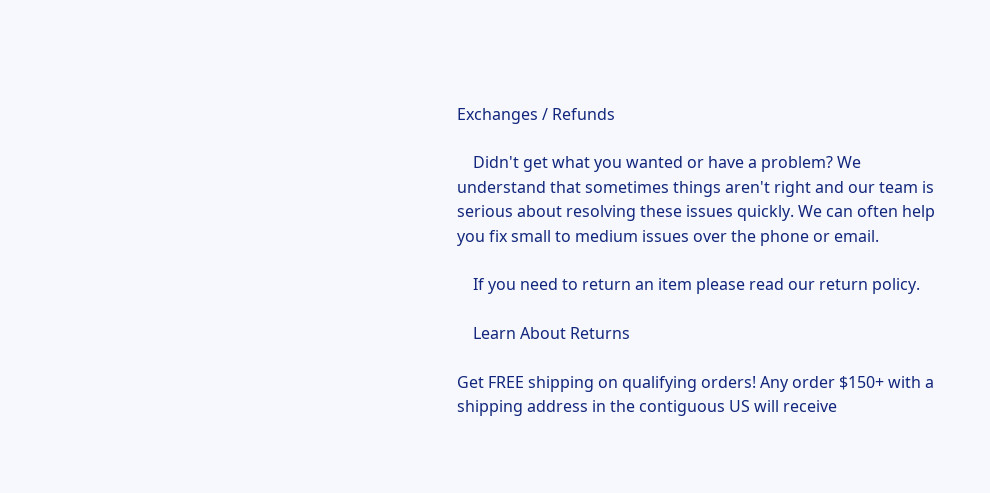Exchanges / Refunds

    Didn't get what you wanted or have a problem? We understand that sometimes things aren't right and our team is serious about resolving these issues quickly. We can often help you fix small to medium issues over the phone or email.

    If you need to return an item please read our return policy.

    Learn About Returns

Get FREE shipping on qualifying orders! Any order $150+ with a shipping address in the contiguous US will receive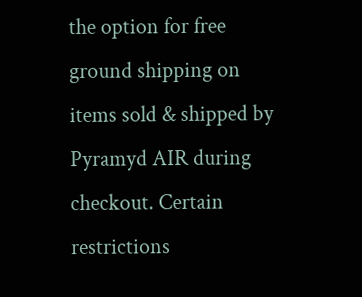the option for free ground shipping on items sold & shipped by Pyramyd AIR during checkout. Certain restrictions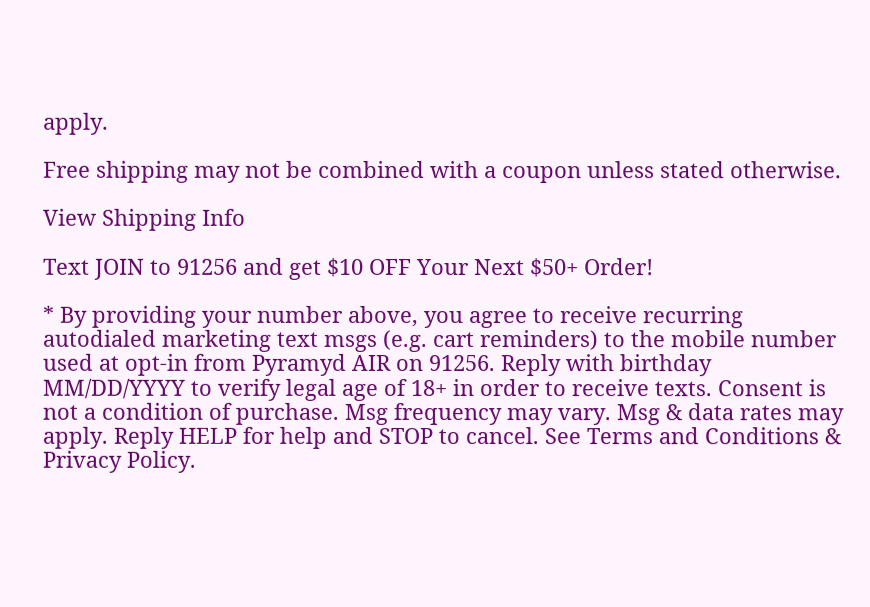apply.

Free shipping may not be combined with a coupon unless stated otherwise.

View Shipping Info

Text JOIN to 91256 and get $10 OFF Your Next $50+ Order!

* By providing your number above, you agree to receive recurring autodialed marketing text msgs (e.g. cart reminders) to the mobile number used at opt-in from Pyramyd AIR on 91256. Reply with birthday MM/DD/YYYY to verify legal age of 18+ in order to receive texts. Consent is not a condition of purchase. Msg frequency may vary. Msg & data rates may apply. Reply HELP for help and STOP to cancel. See Terms and Conditions & Privacy Policy.